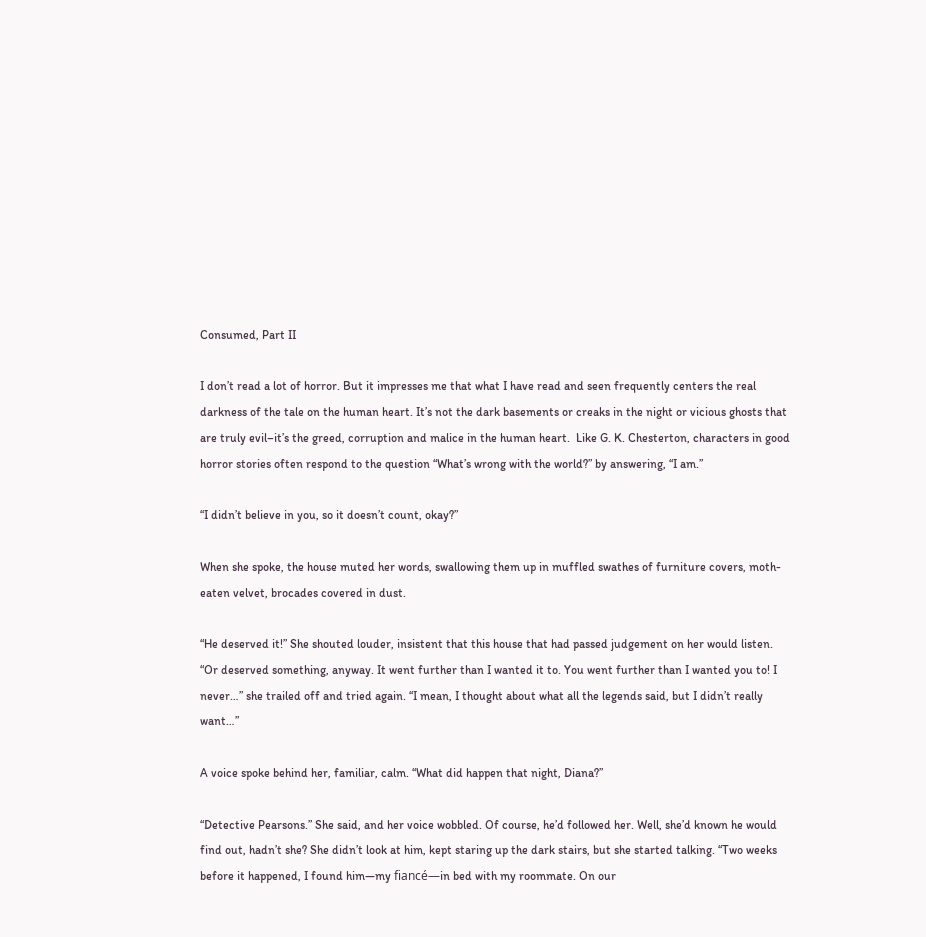Consumed, Part II

I don’t read a lot of horror. But it impresses me that what I have read and seen frequently centers the real darkness of the tale on the human heart. It’s not the dark basements or creaks in the night or vicious ghosts that are truly evil–it’s the greed, corruption and malice in the human heart.  Like G. K. Chesterton, characters in good horror stories often respond to the question “What’s wrong with the world?” by answering, “I am.”

“I didn’t believe in you, so it doesn’t count, okay?”

When she spoke, the house muted her words, swallowing them up in muffled swathes of furniture covers, moth-eaten velvet, brocades covered in dust.

“He deserved it!” She shouted louder, insistent that this house that had passed judgement on her would listen. “Or deserved something, anyway. It went further than I wanted it to. You went further than I wanted you to! I never…” she trailed off and tried again. “I mean, I thought about what all the legends said, but I didn’t really want…”

A voice spoke behind her, familiar, calm. “What did happen that night, Diana?”

“Detective Pearsons.” She said, and her voice wobbled. Of course, he’d followed her. Well, she’d known he would find out, hadn’t she? She didn’t look at him, kept staring up the dark stairs, but she started talking. “Two weeks before it happened, I found him—my fiancé—in bed with my roommate. On our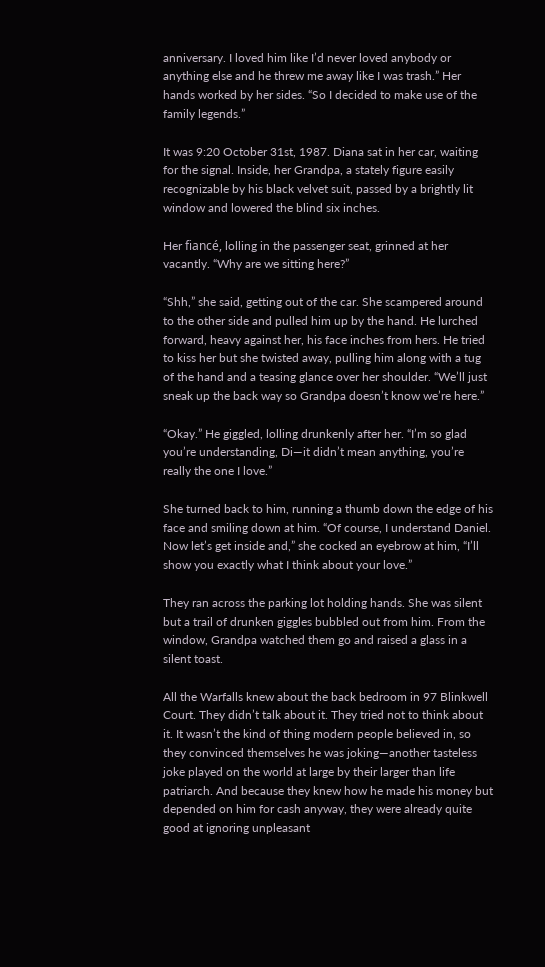anniversary. I loved him like I’d never loved anybody or anything else and he threw me away like I was trash.” Her hands worked by her sides. “So I decided to make use of the family legends.”

It was 9:20 October 31st, 1987. Diana sat in her car, waiting for the signal. Inside, her Grandpa, a stately figure easily recognizable by his black velvet suit, passed by a brightly lit window and lowered the blind six inches.

Her fiancé, lolling in the passenger seat, grinned at her vacantly. “Why are we sitting here?”

“Shh,” she said, getting out of the car. She scampered around to the other side and pulled him up by the hand. He lurched forward, heavy against her, his face inches from hers. He tried to kiss her but she twisted away, pulling him along with a tug of the hand and a teasing glance over her shoulder. “We’ll just sneak up the back way so Grandpa doesn’t know we’re here.”

“Okay.” He giggled, lolling drunkenly after her. “I’m so glad you’re understanding, Di—it didn’t mean anything, you’re really the one I love.”

She turned back to him, running a thumb down the edge of his face and smiling down at him. “Of course, I understand Daniel. Now let’s get inside and,” she cocked an eyebrow at him, “I’ll show you exactly what I think about your love.”

They ran across the parking lot holding hands. She was silent but a trail of drunken giggles bubbled out from him. From the window, Grandpa watched them go and raised a glass in a silent toast.

All the Warfalls knew about the back bedroom in 97 Blinkwell Court. They didn’t talk about it. They tried not to think about it. It wasn’t the kind of thing modern people believed in, so they convinced themselves he was joking—another tasteless joke played on the world at large by their larger than life patriarch. And because they knew how he made his money but depended on him for cash anyway, they were already quite good at ignoring unpleasant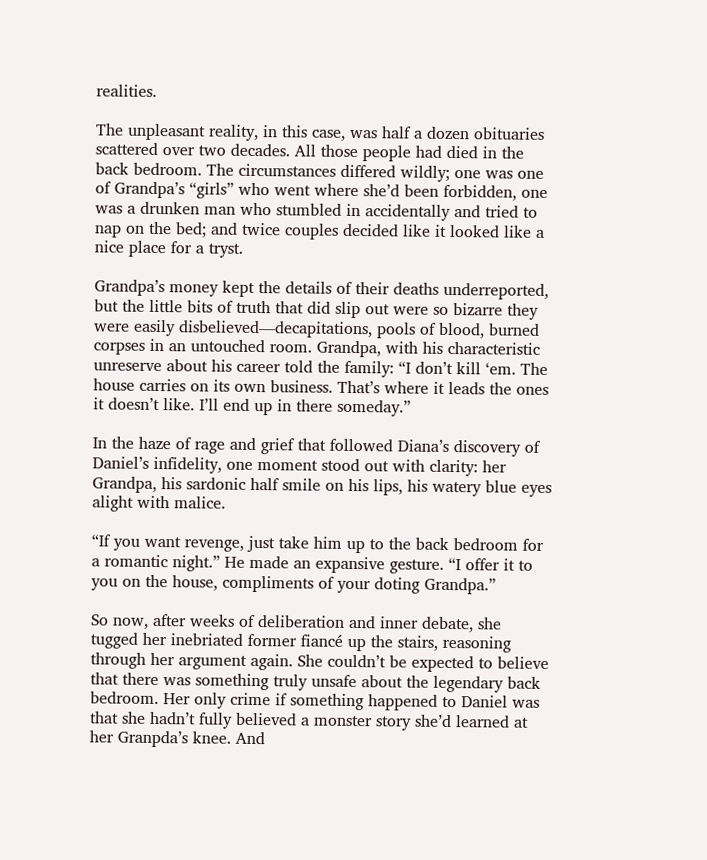realities.

The unpleasant reality, in this case, was half a dozen obituaries scattered over two decades. All those people had died in the back bedroom. The circumstances differed wildly; one was one of Grandpa’s “girls” who went where she’d been forbidden, one was a drunken man who stumbled in accidentally and tried to nap on the bed; and twice couples decided like it looked like a nice place for a tryst.

Grandpa’s money kept the details of their deaths underreported, but the little bits of truth that did slip out were so bizarre they were easily disbelieved—decapitations, pools of blood, burned corpses in an untouched room. Grandpa, with his characteristic unreserve about his career told the family: “I don’t kill ‘em. The house carries on its own business. That’s where it leads the ones it doesn’t like. I’ll end up in there someday.”

In the haze of rage and grief that followed Diana’s discovery of Daniel’s infidelity, one moment stood out with clarity: her Grandpa, his sardonic half smile on his lips, his watery blue eyes alight with malice.

“If you want revenge, just take him up to the back bedroom for a romantic night.” He made an expansive gesture. “I offer it to you on the house, compliments of your doting Grandpa.”

So now, after weeks of deliberation and inner debate, she tugged her inebriated former fiancé up the stairs, reasoning through her argument again. She couldn’t be expected to believe that there was something truly unsafe about the legendary back bedroom. Her only crime if something happened to Daniel was that she hadn’t fully believed a monster story she’d learned at her Granpda’s knee. And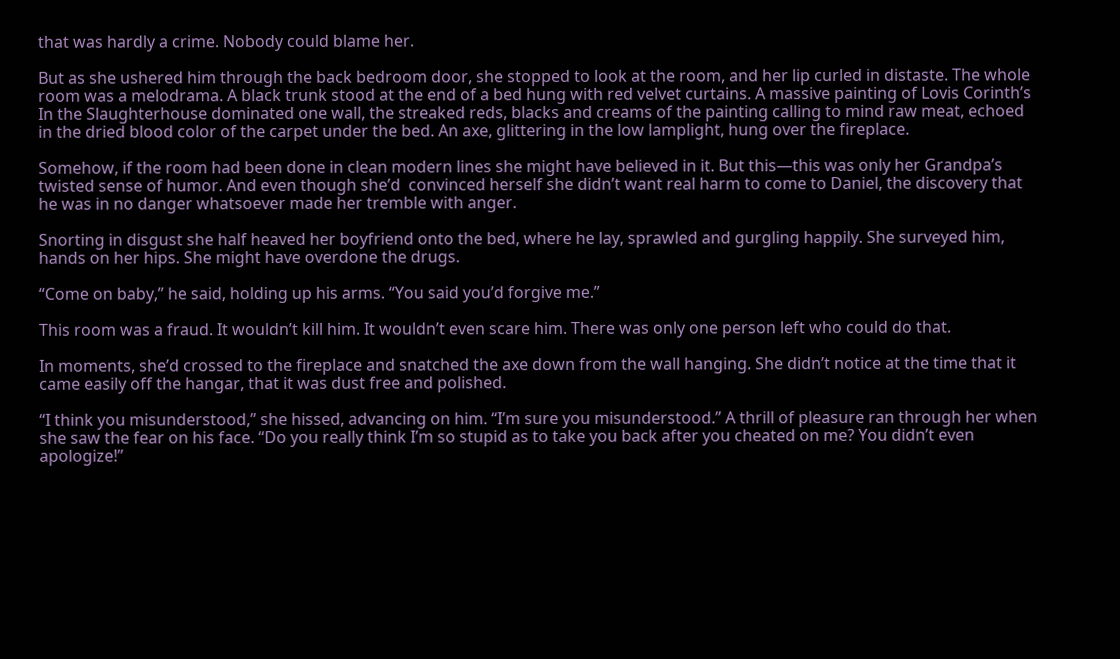that was hardly a crime. Nobody could blame her.

But as she ushered him through the back bedroom door, she stopped to look at the room, and her lip curled in distaste. The whole room was a melodrama. A black trunk stood at the end of a bed hung with red velvet curtains. A massive painting of Lovis Corinth’s In the Slaughterhouse dominated one wall, the streaked reds, blacks and creams of the painting calling to mind raw meat, echoed in the dried blood color of the carpet under the bed. An axe, glittering in the low lamplight, hung over the fireplace.

Somehow, if the room had been done in clean modern lines she might have believed in it. But this—this was only her Grandpa’s twisted sense of humor. And even though she’d  convinced herself she didn’t want real harm to come to Daniel, the discovery that he was in no danger whatsoever made her tremble with anger.

Snorting in disgust she half heaved her boyfriend onto the bed, where he lay, sprawled and gurgling happily. She surveyed him, hands on her hips. She might have overdone the drugs.

“Come on baby,” he said, holding up his arms. “You said you’d forgive me.”

This room was a fraud. It wouldn’t kill him. It wouldn’t even scare him. There was only one person left who could do that.

In moments, she’d crossed to the fireplace and snatched the axe down from the wall hanging. She didn’t notice at the time that it came easily off the hangar, that it was dust free and polished.

“I think you misunderstood,” she hissed, advancing on him. “I’m sure you misunderstood.” A thrill of pleasure ran through her when she saw the fear on his face. “Do you really think I’m so stupid as to take you back after you cheated on me? You didn’t even apologize!”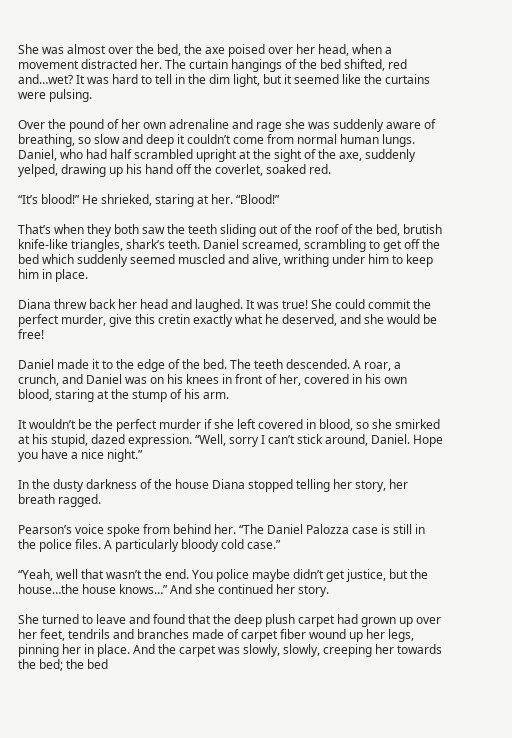She was almost over the bed, the axe poised over her head, when a movement distracted her. The curtain hangings of the bed shifted, red and…wet? It was hard to tell in the dim light, but it seemed like the curtains were pulsing.

Over the pound of her own adrenaline and rage she was suddenly aware of breathing, so slow and deep it couldn’t come from normal human lungs. Daniel, who had half scrambled upright at the sight of the axe, suddenly yelped, drawing up his hand off the coverlet, soaked red.

“It’s blood!” He shrieked, staring at her. “Blood!”

That’s when they both saw the teeth sliding out of the roof of the bed, brutish knife-like triangles, shark’s teeth. Daniel screamed, scrambling to get off the bed which suddenly seemed muscled and alive, writhing under him to keep him in place.

Diana threw back her head and laughed. It was true! She could commit the perfect murder, give this cretin exactly what he deserved, and she would be free!

Daniel made it to the edge of the bed. The teeth descended. A roar, a crunch, and Daniel was on his knees in front of her, covered in his own blood, staring at the stump of his arm.

It wouldn’t be the perfect murder if she left covered in blood, so she smirked at his stupid, dazed expression. “Well, sorry I can’t stick around, Daniel. Hope you have a nice night.”

In the dusty darkness of the house Diana stopped telling her story, her breath ragged.

Pearson’s voice spoke from behind her. “The Daniel Palozza case is still in the police files. A particularly bloody cold case.”

“Yeah, well that wasn’t the end. You police maybe didn’t get justice, but the house…the house knows…” And she continued her story.

She turned to leave and found that the deep plush carpet had grown up over her feet, tendrils and branches made of carpet fiber wound up her legs, pinning her in place. And the carpet was slowly, slowly, creeping her towards the bed; the bed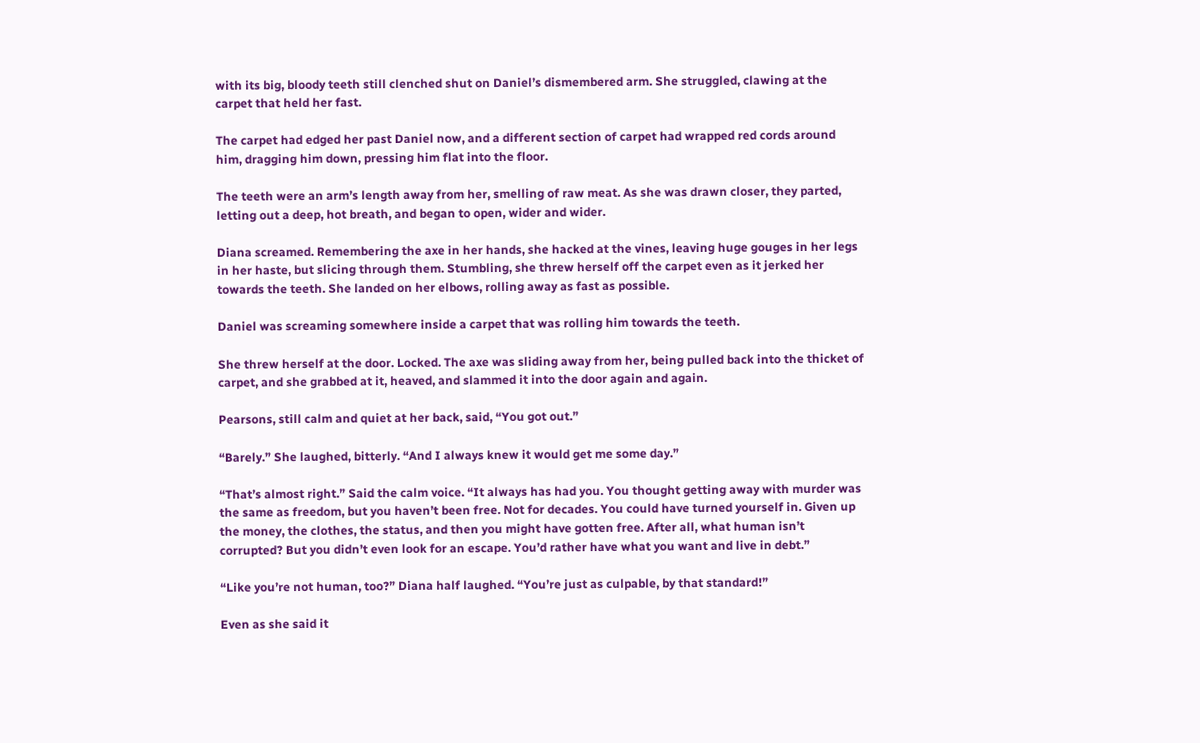with its big, bloody teeth still clenched shut on Daniel’s dismembered arm. She struggled, clawing at the carpet that held her fast.

The carpet had edged her past Daniel now, and a different section of carpet had wrapped red cords around him, dragging him down, pressing him flat into the floor.

The teeth were an arm’s length away from her, smelling of raw meat. As she was drawn closer, they parted, letting out a deep, hot breath, and began to open, wider and wider.

Diana screamed. Remembering the axe in her hands, she hacked at the vines, leaving huge gouges in her legs in her haste, but slicing through them. Stumbling, she threw herself off the carpet even as it jerked her towards the teeth. She landed on her elbows, rolling away as fast as possible.

Daniel was screaming somewhere inside a carpet that was rolling him towards the teeth.

She threw herself at the door. Locked. The axe was sliding away from her, being pulled back into the thicket of carpet, and she grabbed at it, heaved, and slammed it into the door again and again.

Pearsons, still calm and quiet at her back, said, “You got out.”

“Barely.” She laughed, bitterly. “And I always knew it would get me some day.”

“That’s almost right.” Said the calm voice. “It always has had you. You thought getting away with murder was the same as freedom, but you haven’t been free. Not for decades. You could have turned yourself in. Given up the money, the clothes, the status, and then you might have gotten free. After all, what human isn’t corrupted? But you didn’t even look for an escape. You’d rather have what you want and live in debt.”

“Like you’re not human, too?” Diana half laughed. “You’re just as culpable, by that standard!”

Even as she said it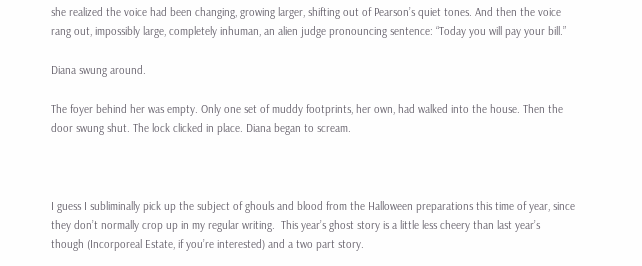she realized the voice had been changing, growing larger, shifting out of Pearson’s quiet tones. And then the voice rang out, impossibly large, completely inhuman, an alien judge pronouncing sentence: “Today you will pay your bill.”

Diana swung around.

The foyer behind her was empty. Only one set of muddy footprints, her own, had walked into the house. Then the door swung shut. The lock clicked in place. Diana began to scream.



I guess I subliminally pick up the subject of ghouls and blood from the Halloween preparations this time of year, since they don’t normally crop up in my regular writing.  This year’s ghost story is a little less cheery than last year’s though (Incorporeal Estate, if you’re interested) and a two part story.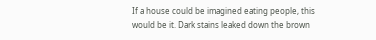If a house could be imagined eating people, this would be it. Dark stains leaked down the brown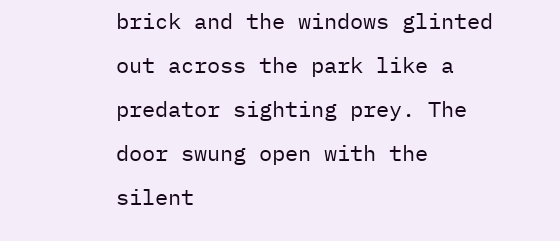brick and the windows glinted out across the park like a predator sighting prey. The door swung open with the silent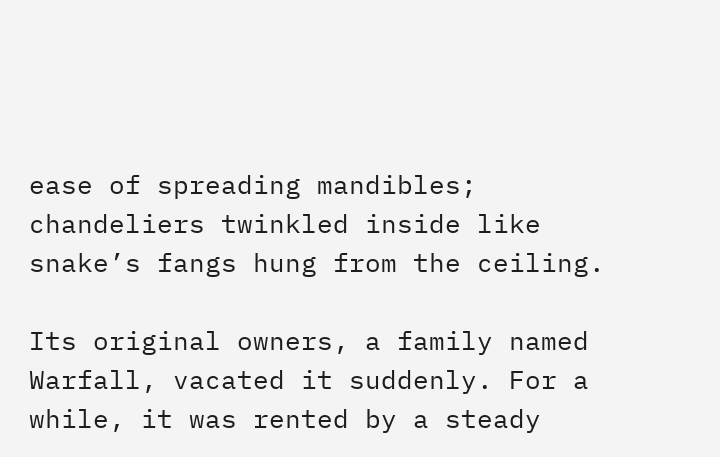ease of spreading mandibles; chandeliers twinkled inside like snake’s fangs hung from the ceiling.

Its original owners, a family named Warfall, vacated it suddenly. For a while, it was rented by a steady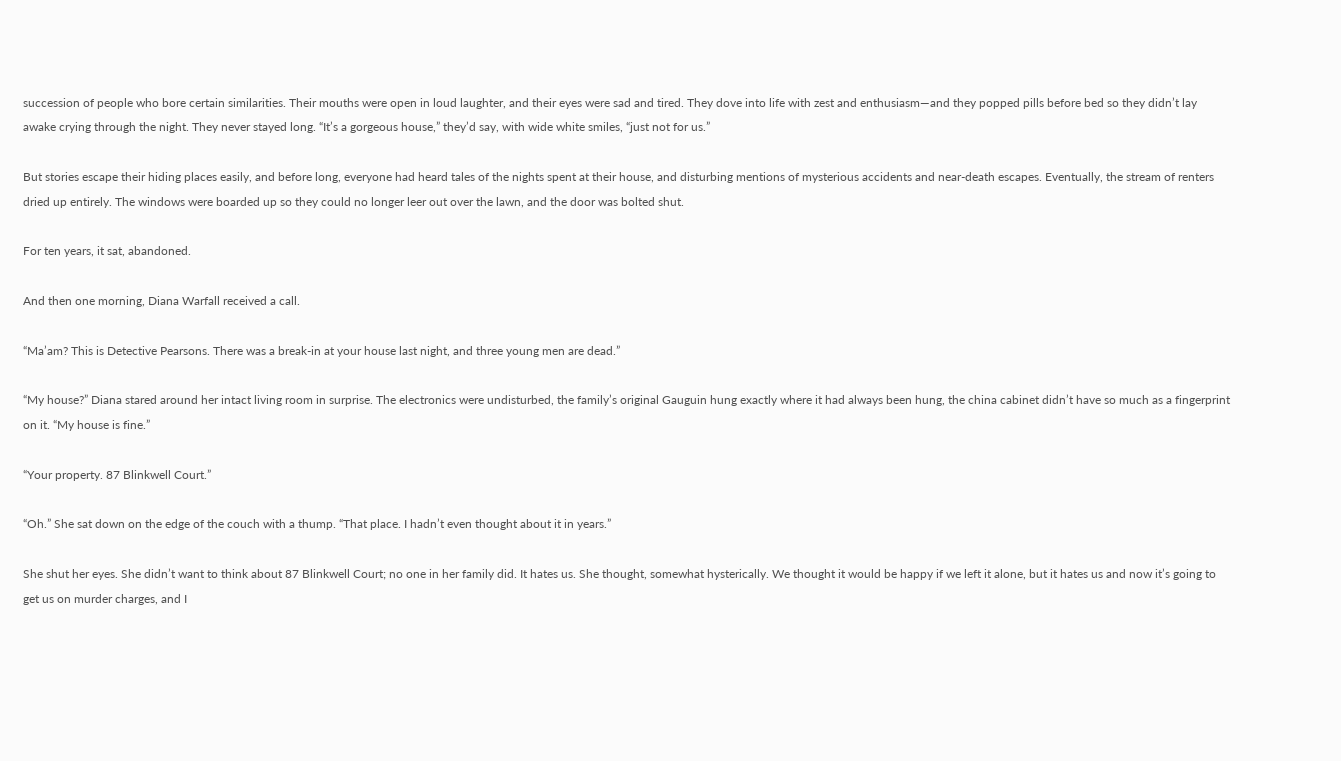succession of people who bore certain similarities. Their mouths were open in loud laughter, and their eyes were sad and tired. They dove into life with zest and enthusiasm—and they popped pills before bed so they didn’t lay awake crying through the night. They never stayed long. “It’s a gorgeous house,” they’d say, with wide white smiles, “just not for us.”

But stories escape their hiding places easily, and before long, everyone had heard tales of the nights spent at their house, and disturbing mentions of mysterious accidents and near-death escapes. Eventually, the stream of renters dried up entirely. The windows were boarded up so they could no longer leer out over the lawn, and the door was bolted shut.

For ten years, it sat, abandoned.

And then one morning, Diana Warfall received a call.

“Ma’am? This is Detective Pearsons. There was a break-in at your house last night, and three young men are dead.”

“My house?” Diana stared around her intact living room in surprise. The electronics were undisturbed, the family’s original Gauguin hung exactly where it had always been hung, the china cabinet didn’t have so much as a fingerprint on it. “My house is fine.”

“Your property. 87 Blinkwell Court.”

“Oh.” She sat down on the edge of the couch with a thump. “That place. I hadn’t even thought about it in years.”

She shut her eyes. She didn’t want to think about 87 Blinkwell Court; no one in her family did. It hates us. She thought, somewhat hysterically. We thought it would be happy if we left it alone, but it hates us and now it’s going to get us on murder charges, and I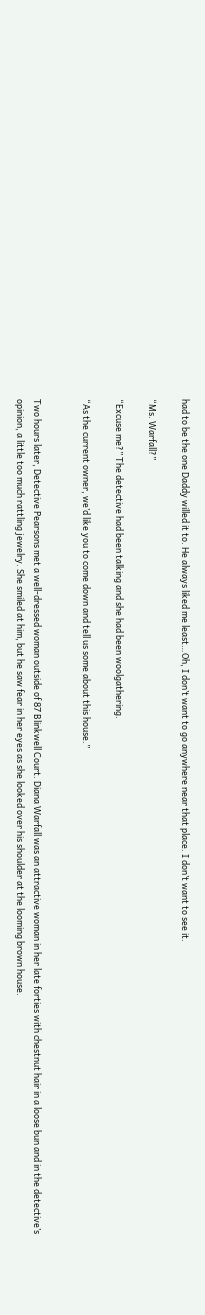had to be the one Daddy willed it to. He always liked me least…Oh, I don’t want to go anywhere near that place. I don’t want to see it.

“Ms. Warfall?”

“Excuse me?” The detective had been talking and she had been woolgathering.

“As the current owner, we’d like you to come down and tell us some about this house.”


Two hours later, Detective Pearsons met a well-dressed woman outside of 87 Blinkwell Court. Diana Warfall was an attractive woman in her late forties with chestnut hair in a loose bun and in the detective’s opinion, a little too much rattling jewelry. She smiled at him, but he saw fear in her eyes as she looked over his shoulder at the looming brown house.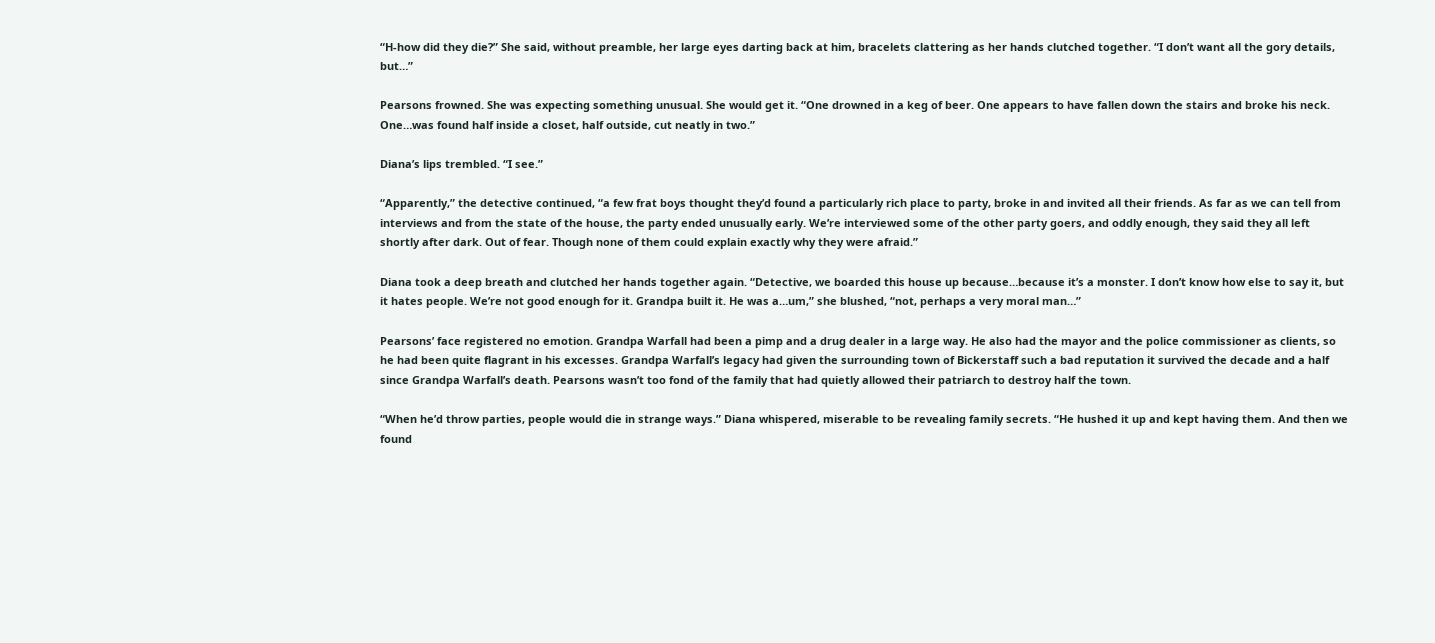“H-how did they die?” She said, without preamble, her large eyes darting back at him, bracelets clattering as her hands clutched together. “I don’t want all the gory details, but…”

Pearsons frowned. She was expecting something unusual. She would get it. “One drowned in a keg of beer. One appears to have fallen down the stairs and broke his neck. One…was found half inside a closet, half outside, cut neatly in two.”

Diana’s lips trembled. “I see.”

“Apparently,” the detective continued, “a few frat boys thought they’d found a particularly rich place to party, broke in and invited all their friends. As far as we can tell from interviews and from the state of the house, the party ended unusually early. We’re interviewed some of the other party goers, and oddly enough, they said they all left shortly after dark. Out of fear. Though none of them could explain exactly why they were afraid.”

Diana took a deep breath and clutched her hands together again. “Detective, we boarded this house up because…because it’s a monster. I don’t know how else to say it, but it hates people. We’re not good enough for it. Grandpa built it. He was a…um,” she blushed, “not, perhaps a very moral man…”

Pearsons’ face registered no emotion. Grandpa Warfall had been a pimp and a drug dealer in a large way. He also had the mayor and the police commissioner as clients, so he had been quite flagrant in his excesses. Grandpa Warfall’s legacy had given the surrounding town of Bickerstaff such a bad reputation it survived the decade and a half since Grandpa Warfall’s death. Pearsons wasn’t too fond of the family that had quietly allowed their patriarch to destroy half the town.

“When he’d throw parties, people would die in strange ways.” Diana whispered, miserable to be revealing family secrets. “He hushed it up and kept having them. And then we found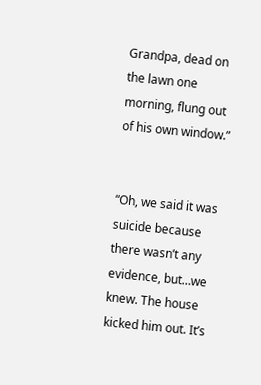Grandpa, dead on the lawn one morning, flung out of his own window.”


“Oh, we said it was suicide because there wasn’t any evidence, but…we knew. The house kicked him out. It’s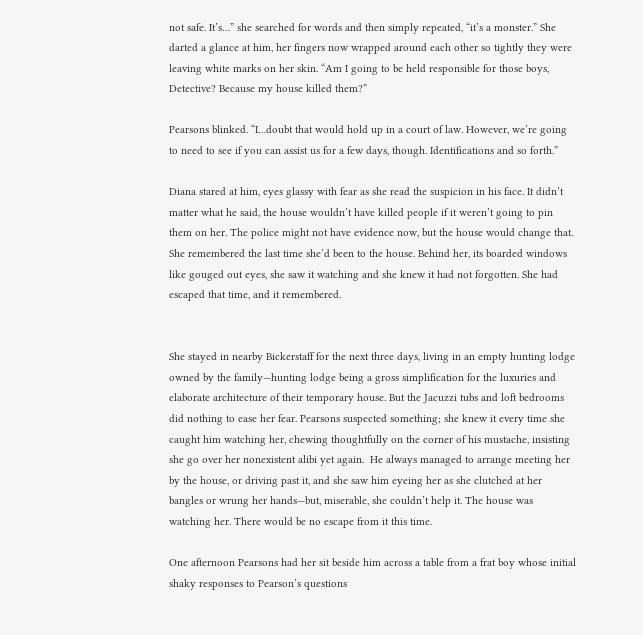not safe. It’s…” she searched for words and then simply repeated, “it’s a monster.” She darted a glance at him, her fingers now wrapped around each other so tightly they were leaving white marks on her skin. “Am I going to be held responsible for those boys, Detective? Because my house killed them?”

Pearsons blinked. “I…doubt that would hold up in a court of law. However, we’re going to need to see if you can assist us for a few days, though. Identifications and so forth.”

Diana stared at him, eyes glassy with fear as she read the suspicion in his face. It didn’t matter what he said, the house wouldn’t have killed people if it weren’t going to pin them on her. The police might not have evidence now, but the house would change that. She remembered the last time she’d been to the house. Behind her, its boarded windows like gouged out eyes, she saw it watching and she knew it had not forgotten. She had escaped that time, and it remembered.


She stayed in nearby Bickerstaff for the next three days, living in an empty hunting lodge owned by the family—hunting lodge being a gross simplification for the luxuries and elaborate architecture of their temporary house. But the Jacuzzi tubs and loft bedrooms did nothing to ease her fear. Pearsons suspected something; she knew it every time she caught him watching her, chewing thoughtfully on the corner of his mustache, insisting she go over her nonexistent alibi yet again.  He always managed to arrange meeting her by the house, or driving past it, and she saw him eyeing her as she clutched at her bangles or wrung her hands—but, miserable, she couldn’t help it. The house was watching her. There would be no escape from it this time.

One afternoon Pearsons had her sit beside him across a table from a frat boy whose initial shaky responses to Pearson’s questions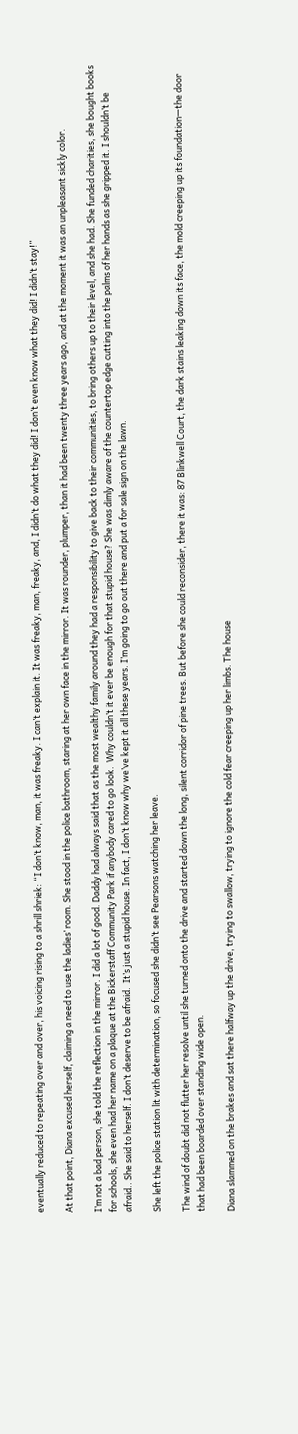eventually reduced to repeating over and over, his voicing rising to a shrill shriek: “I don’t know, man, it was freaky. I can’t explain it. It was freaky, man, freaky, and, I didn’t do what they did! I don’t even know what they did! I didn’t stay!”

At that point, Diana excused herself, claiming a need to use the ladies’ room. She stood in the police bathroom, staring at her own face in the mirror. It was rounder, plumper, than it had been twenty three years ago, and at the moment it was an unpleasant sickly color.

I’m not a bad person, she told the reflection in the mirror. I did a lot of good. Daddy had always said that as the most wealthy family around they had a responsibility to give back to their communities, to bring others up to their level, and she had. She funded charities, she bought books for schools, she even had her name on a plaque at the Bickerstaff Community Park if anybody cared to go look.  Why couldn’t it ever be enough for that stupid house? She was dimly aware of the countertop edge cutting into the palms of her hands as she gripped it. I shouldn’t be afraid.. She said to herself. I don’t deserve to be afraid.  It’s just a stupid house. In fact, I don’t know why we’ve kept it all these years. I’m going to go out there and put a for sale sign on the lawn.

She left the police station lit with determination, so focused she didn’t see Pearsons watching her leave.

The wind of doubt did not flutter her resolve until she turned onto the drive and started down the long, silent corridor of pine trees. But before she could reconsider, there it was: 87 Blinkwell Court, the dark stains leaking down its face, the mold creeping up its foundation—the door that had been boarded over standing wide open.

Diana slammed on the brakes and sat there halfway up the drive, trying to swallow, trying to ignore the cold fear creeping up her limbs. The house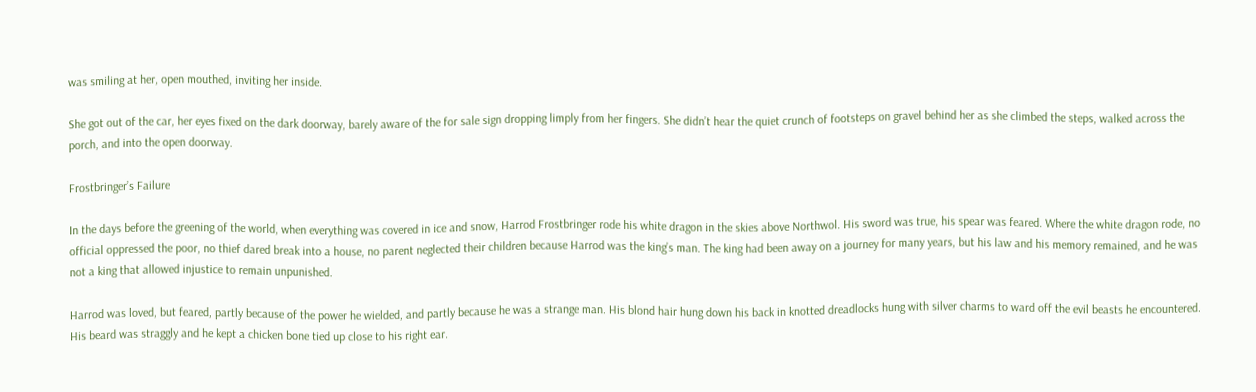was smiling at her, open mouthed, inviting her inside.

She got out of the car, her eyes fixed on the dark doorway, barely aware of the for sale sign dropping limply from her fingers. She didn’t hear the quiet crunch of footsteps on gravel behind her as she climbed the steps, walked across the porch, and into the open doorway.

Frostbringer’s Failure

In the days before the greening of the world, when everything was covered in ice and snow, Harrod Frostbringer rode his white dragon in the skies above Northwol. His sword was true, his spear was feared. Where the white dragon rode, no official oppressed the poor, no thief dared break into a house, no parent neglected their children because Harrod was the king’s man. The king had been away on a journey for many years, but his law and his memory remained, and he was not a king that allowed injustice to remain unpunished.

Harrod was loved, but feared, partly because of the power he wielded, and partly because he was a strange man. His blond hair hung down his back in knotted dreadlocks hung with silver charms to ward off the evil beasts he encountered. His beard was straggly and he kept a chicken bone tied up close to his right ear.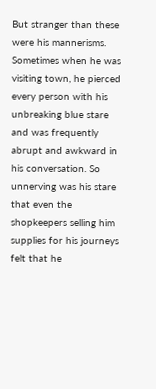But stranger than these were his mannerisms. Sometimes when he was visiting town, he pierced every person with his unbreaking blue stare and was frequently abrupt and awkward in his conversation. So unnerving was his stare that even the shopkeepers selling him supplies for his journeys felt that he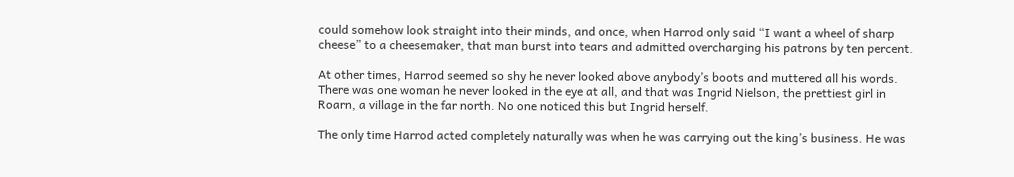could somehow look straight into their minds, and once, when Harrod only said “I want a wheel of sharp cheese” to a cheesemaker, that man burst into tears and admitted overcharging his patrons by ten percent.

At other times, Harrod seemed so shy he never looked above anybody’s boots and muttered all his words. There was one woman he never looked in the eye at all, and that was Ingrid Nielson, the prettiest girl in Roarn, a village in the far north. No one noticed this but Ingrid herself.

The only time Harrod acted completely naturally was when he was carrying out the king’s business. He was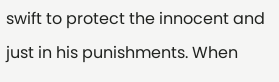swift to protect the innocent and just in his punishments. When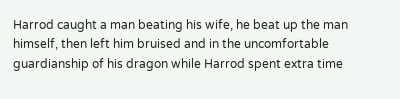Harrod caught a man beating his wife, he beat up the man himself, then left him bruised and in the uncomfortable guardianship of his dragon while Harrod spent extra time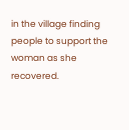in the village finding people to support the woman as she recovered.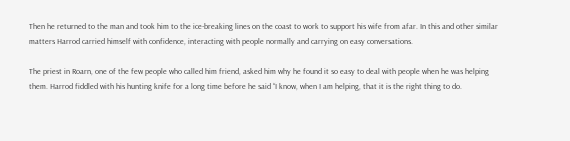Then he returned to the man and took him to the ice-breaking lines on the coast to work to support his wife from afar. In this and other similar matters Harrod carried himself with confidence, interacting with people normally and carrying on easy conversations.

The priest in Roarn, one of the few people who called him friend, asked him why he found it so easy to deal with people when he was helping them. Harrod fiddled with his hunting knife for a long time before he said “I know, when I am helping, that it is the right thing to do.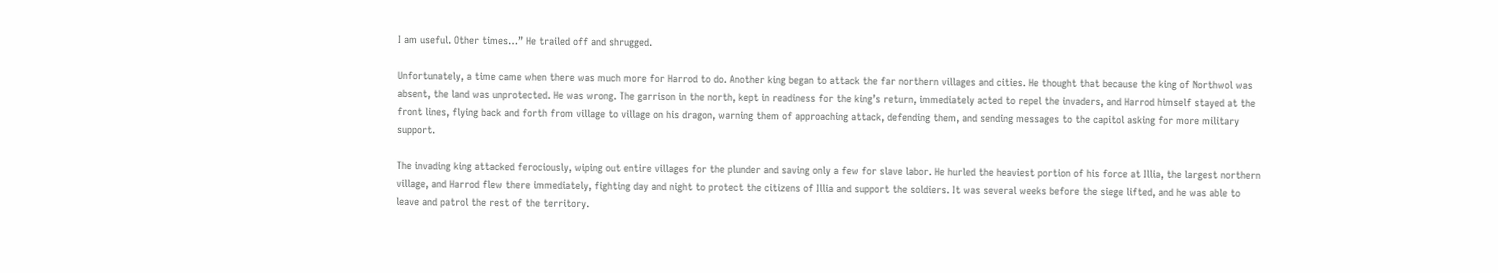I am useful. Other times…” He trailed off and shrugged.

Unfortunately, a time came when there was much more for Harrod to do. Another king began to attack the far northern villages and cities. He thought that because the king of Northwol was absent, the land was unprotected. He was wrong. The garrison in the north, kept in readiness for the king’s return, immediately acted to repel the invaders, and Harrod himself stayed at the front lines, flying back and forth from village to village on his dragon, warning them of approaching attack, defending them, and sending messages to the capitol asking for more military support.

The invading king attacked ferociously, wiping out entire villages for the plunder and saving only a few for slave labor. He hurled the heaviest portion of his force at Illia, the largest northern village, and Harrod flew there immediately, fighting day and night to protect the citizens of Illia and support the soldiers. It was several weeks before the siege lifted, and he was able to leave and patrol the rest of the territory.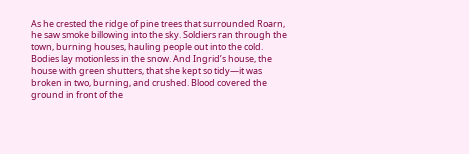As he crested the ridge of pine trees that surrounded Roarn, he saw smoke billowing into the sky. Soldiers ran through the town, burning houses, hauling people out into the cold. Bodies lay motionless in the snow. And Ingrid’s house, the house with green shutters, that she kept so tidy—it was broken in two, burning, and crushed. Blood covered the ground in front of the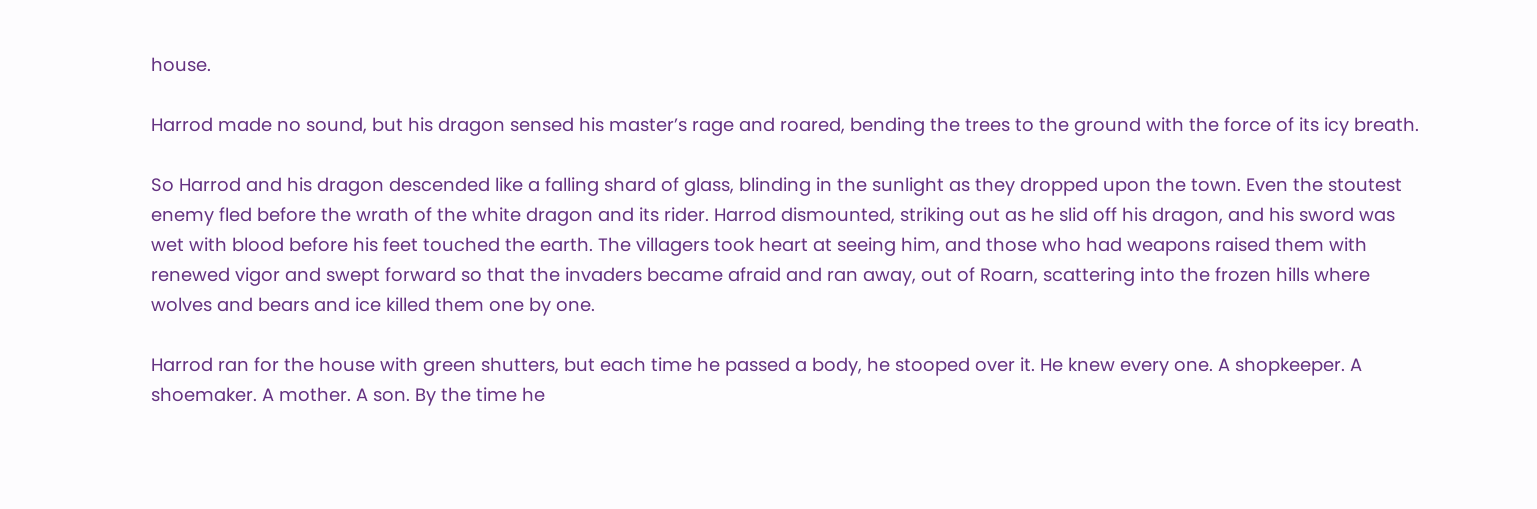house.

Harrod made no sound, but his dragon sensed his master’s rage and roared, bending the trees to the ground with the force of its icy breath.

So Harrod and his dragon descended like a falling shard of glass, blinding in the sunlight as they dropped upon the town. Even the stoutest enemy fled before the wrath of the white dragon and its rider. Harrod dismounted, striking out as he slid off his dragon, and his sword was wet with blood before his feet touched the earth. The villagers took heart at seeing him, and those who had weapons raised them with renewed vigor and swept forward so that the invaders became afraid and ran away, out of Roarn, scattering into the frozen hills where wolves and bears and ice killed them one by one.

Harrod ran for the house with green shutters, but each time he passed a body, he stooped over it. He knew every one. A shopkeeper. A shoemaker. A mother. A son. By the time he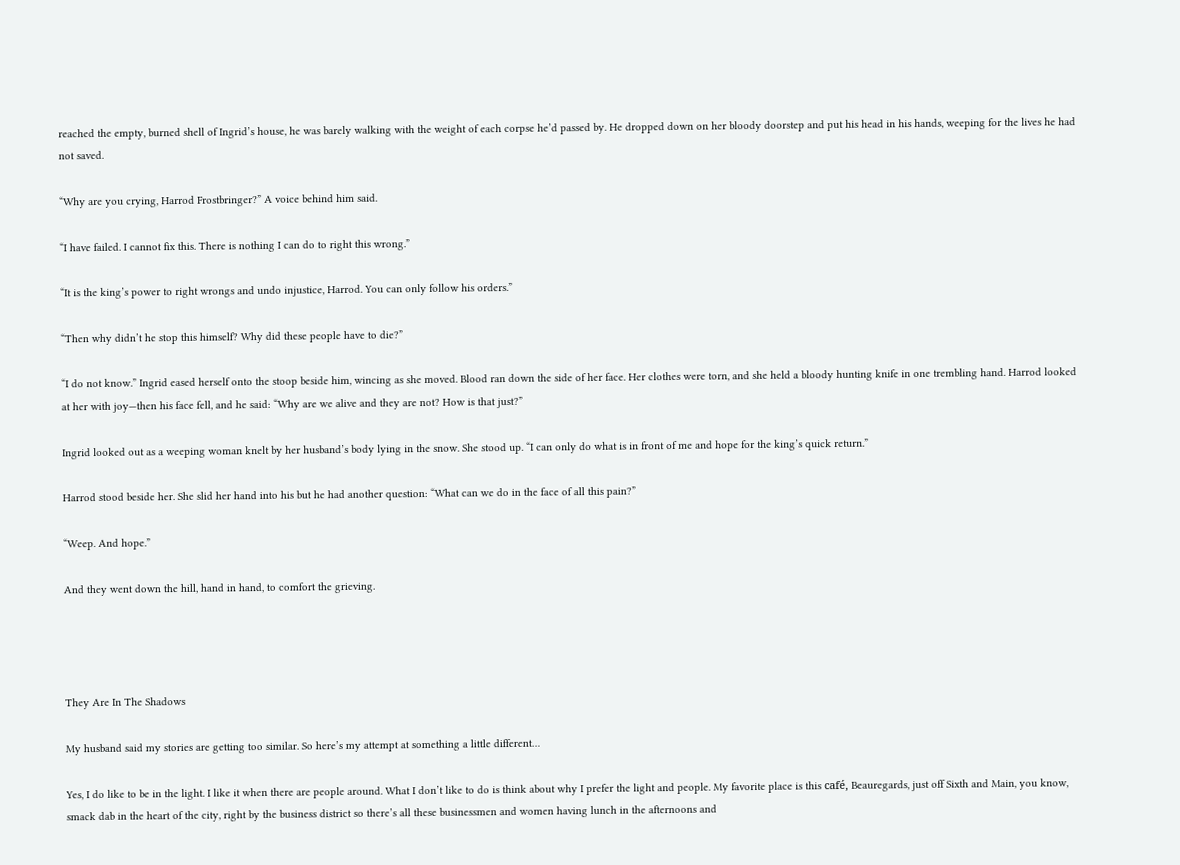reached the empty, burned shell of Ingrid’s house, he was barely walking with the weight of each corpse he’d passed by. He dropped down on her bloody doorstep and put his head in his hands, weeping for the lives he had not saved.

“Why are you crying, Harrod Frostbringer?” A voice behind him said.

“I have failed. I cannot fix this. There is nothing I can do to right this wrong.”

“It is the king’s power to right wrongs and undo injustice, Harrod. You can only follow his orders.”

“Then why didn’t he stop this himself? Why did these people have to die?”

“I do not know.” Ingrid eased herself onto the stoop beside him, wincing as she moved. Blood ran down the side of her face. Her clothes were torn, and she held a bloody hunting knife in one trembling hand. Harrod looked at her with joy—then his face fell, and he said: “Why are we alive and they are not? How is that just?”

Ingrid looked out as a weeping woman knelt by her husband’s body lying in the snow. She stood up. “I can only do what is in front of me and hope for the king’s quick return.”

Harrod stood beside her. She slid her hand into his but he had another question: “What can we do in the face of all this pain?”

“Weep. And hope.”

And they went down the hill, hand in hand, to comfort the grieving.




They Are In The Shadows

My husband said my stories are getting too similar. So here’s my attempt at something a little different…

Yes, I do like to be in the light. I like it when there are people around. What I don’t like to do is think about why I prefer the light and people. My favorite place is this café, Beauregards, just off Sixth and Main, you know, smack dab in the heart of the city, right by the business district so there’s all these businessmen and women having lunch in the afternoons and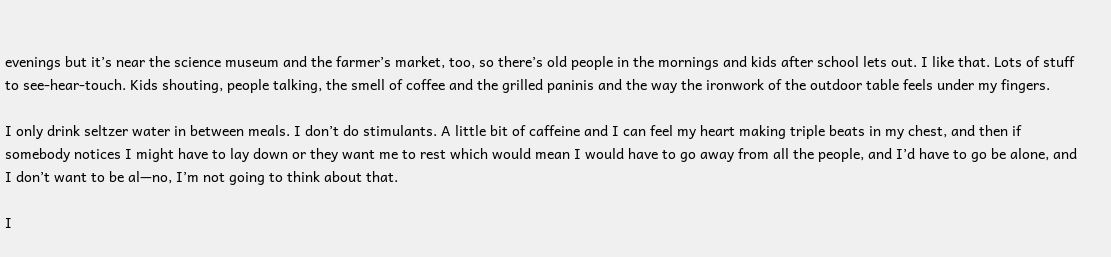evenings but it’s near the science museum and the farmer’s market, too, so there’s old people in the mornings and kids after school lets out. I like that. Lots of stuff to see-hear-touch. Kids shouting, people talking, the smell of coffee and the grilled paninis and the way the ironwork of the outdoor table feels under my fingers.

I only drink seltzer water in between meals. I don’t do stimulants. A little bit of caffeine and I can feel my heart making triple beats in my chest, and then if somebody notices I might have to lay down or they want me to rest which would mean I would have to go away from all the people, and I’d have to go be alone, and I don’t want to be al—no, I’m not going to think about that.

I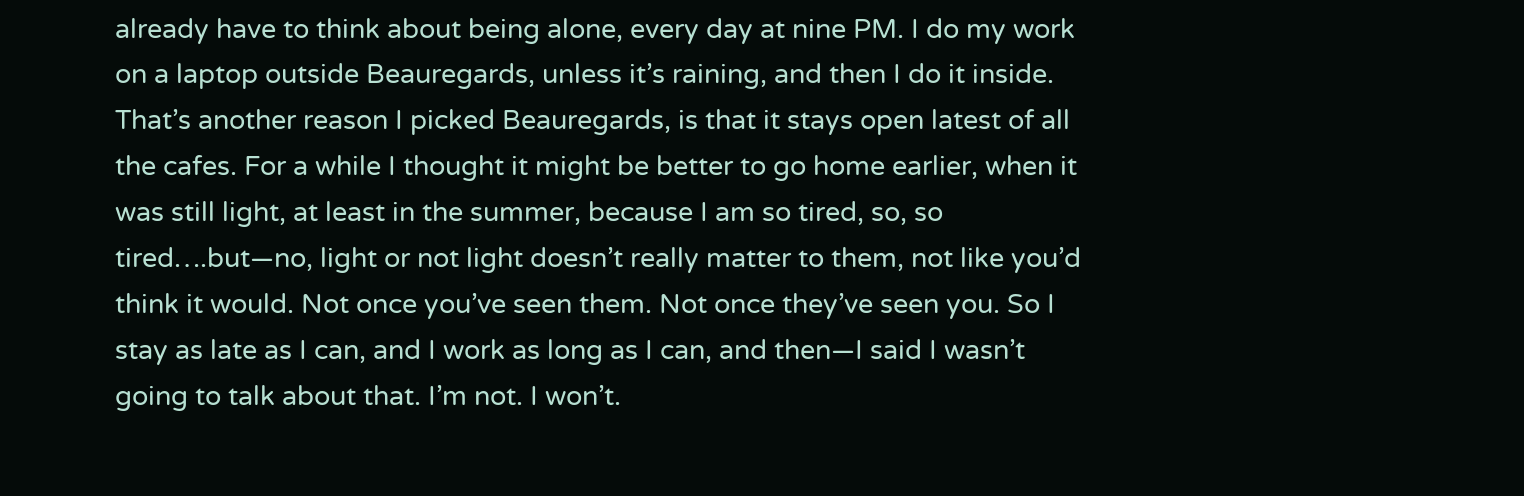already have to think about being alone, every day at nine PM. I do my work on a laptop outside Beauregards, unless it’s raining, and then I do it inside. That’s another reason I picked Beauregards, is that it stays open latest of all the cafes. For a while I thought it might be better to go home earlier, when it was still light, at least in the summer, because I am so tired, so, so tired….but—no, light or not light doesn’t really matter to them, not like you’d think it would. Not once you’ve seen them. Not once they’ve seen you. So I stay as late as I can, and I work as long as I can, and then—I said I wasn’t going to talk about that. I’m not. I won’t.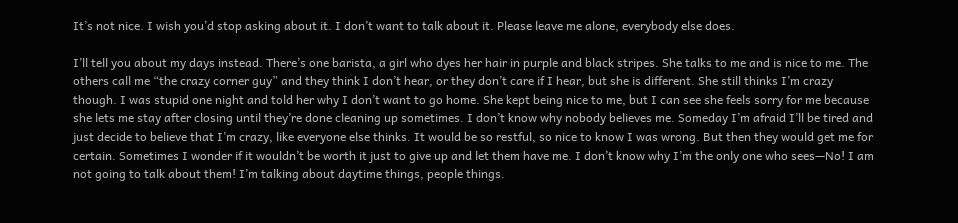It’s not nice. I wish you’d stop asking about it. I don’t want to talk about it. Please leave me alone, everybody else does.

I’ll tell you about my days instead. There’s one barista, a girl who dyes her hair in purple and black stripes. She talks to me and is nice to me. The others call me “the crazy corner guy” and they think I don’t hear, or they don’t care if I hear, but she is different. She still thinks I’m crazy though. I was stupid one night and told her why I don’t want to go home. She kept being nice to me, but I can see she feels sorry for me because she lets me stay after closing until they’re done cleaning up sometimes. I don’t know why nobody believes me. Someday I’m afraid I’ll be tired and just decide to believe that I’m crazy, like everyone else thinks. It would be so restful, so nice to know I was wrong. But then they would get me for certain. Sometimes I wonder if it wouldn’t be worth it just to give up and let them have me. I don’t know why I’m the only one who sees—No! I am not going to talk about them! I’m talking about daytime things, people things.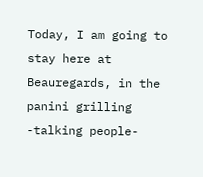Today, I am going to stay here at Beauregards, in the panini grilling -talking people-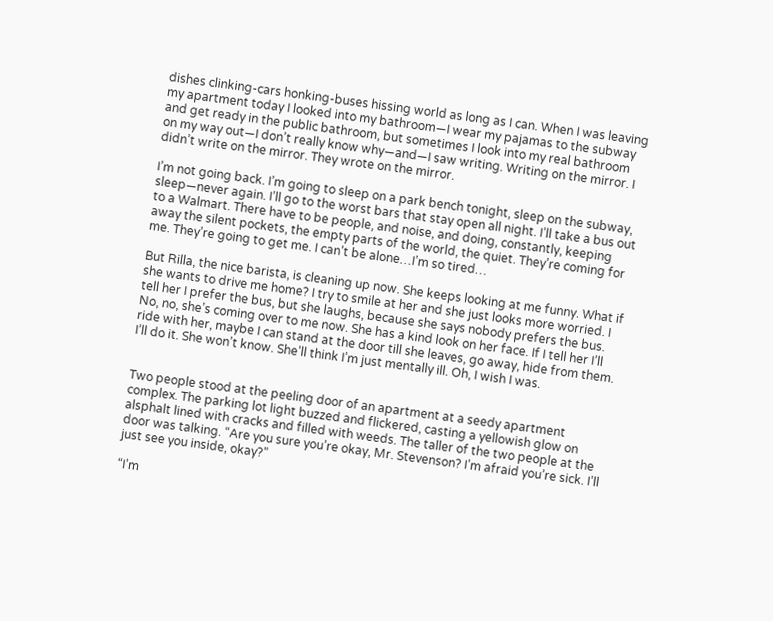dishes clinking-cars honking-buses hissing world as long as I can. When I was leaving my apartment today I looked into my bathroom—I wear my pajamas to the subway and get ready in the public bathroom, but sometimes I look into my real bathroom on my way out—I don’t really know why—and—I saw writing. Writing on the mirror. I didn’t write on the mirror. They wrote on the mirror.

I’m not going back. I’m going to sleep on a park bench tonight, sleep on the subway, sleep—never again. I’ll go to the worst bars that stay open all night. I’ll take a bus out to a Walmart. There have to be people, and noise, and doing, constantly, keeping away the silent pockets, the empty parts of the world, the quiet. They’re coming for me. They’re going to get me. I can’t be alone…I’m so tired…

But Rilla, the nice barista, is cleaning up now. She keeps looking at me funny. What if she wants to drive me home? I try to smile at her and she just looks more worried. I tell her I prefer the bus, but she laughs, because she says nobody prefers the bus. No, no, she’s coming over to me now. She has a kind look on her face. If I tell her I’ll ride with her, maybe I can stand at the door till she leaves, go away, hide from them. I’ll do it. She won’t know. She’ll think I’m just mentally ill. Oh, I wish I was.


Two people stood at the peeling door of an apartment at a seedy apartment complex. The parking lot light buzzed and flickered, casting a yellowish glow on alsphalt lined with cracks and filled with weeds. The taller of the two people at the door was talking. “Are you sure you’re okay, Mr. Stevenson? I’m afraid you’re sick. I’ll just see you inside, okay?”

“I’m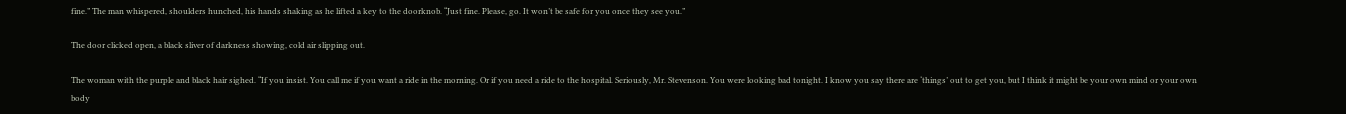fine.” The man whispered, shoulders hunched, his hands shaking as he lifted a key to the doorknob. “Just fine. Please, go. It won’t be safe for you once they see you.”

The door clicked open, a black sliver of darkness showing, cold air slipping out.

The woman with the purple and black hair sighed. “If you insist. You call me if you want a ride in the morning. Or if you need a ride to the hospital. Seriously, Mr. Stevenson. You were looking bad tonight. I know you say there are ‘things’ out to get you, but I think it might be your own mind or your own body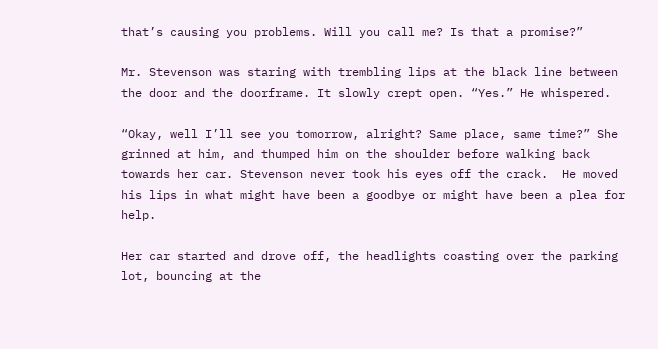that’s causing you problems. Will you call me? Is that a promise?”

Mr. Stevenson was staring with trembling lips at the black line between the door and the doorframe. It slowly crept open. “Yes.” He whispered.

“Okay, well I’ll see you tomorrow, alright? Same place, same time?” She grinned at him, and thumped him on the shoulder before walking back towards her car. Stevenson never took his eyes off the crack.  He moved his lips in what might have been a goodbye or might have been a plea for help.

Her car started and drove off, the headlights coasting over the parking lot, bouncing at the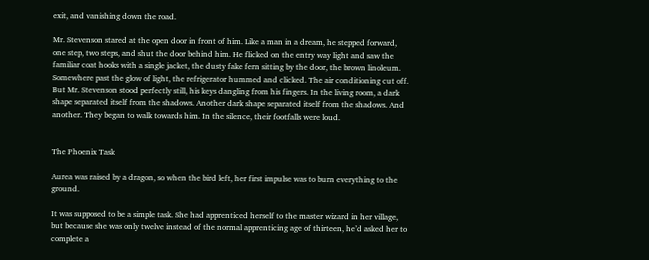exit, and vanishing down the road.

Mr. Stevenson stared at the open door in front of him. Like a man in a dream, he stepped forward, one step, two steps, and shut the door behind him. He flicked on the entry way light and saw the familiar coat hooks with a single jacket, the dusty fake fern sitting by the door, the brown linoleum. Somewhere past the glow of light, the refrigerator hummed and clicked. The air conditioning cut off. But Mr. Stevenson stood perfectly still, his keys dangling from his fingers. In the living room, a dark shape separated itself from the shadows. Another dark shape separated itself from the shadows. And another. They began to walk towards him. In the silence, their footfalls were loud.


The Phoenix Task

Aurea was raised by a dragon, so when the bird left, her first impulse was to burn everything to the ground.

It was supposed to be a simple task. She had apprenticed herself to the master wizard in her village, but because she was only twelve instead of the normal apprenticing age of thirteen, he’d asked her to complete a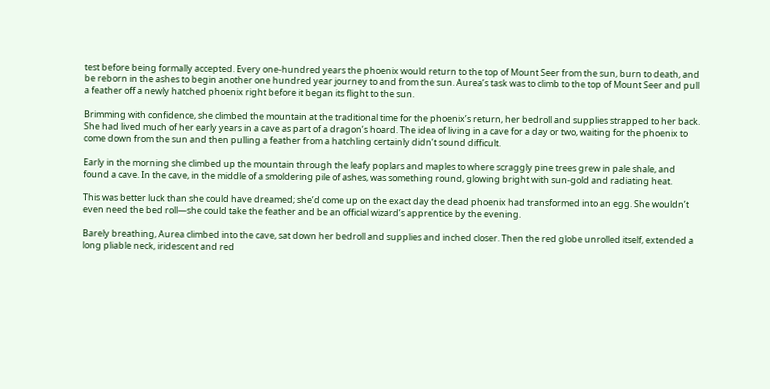test before being formally accepted. Every one-hundred years the phoenix would return to the top of Mount Seer from the sun, burn to death, and be reborn in the ashes to begin another one hundred year journey to and from the sun. Aurea’s task was to climb to the top of Mount Seer and pull a feather off a newly hatched phoenix right before it began its flight to the sun.

Brimming with confidence, she climbed the mountain at the traditional time for the phoenix’s return, her bedroll and supplies strapped to her back. She had lived much of her early years in a cave as part of a dragon’s hoard. The idea of living in a cave for a day or two, waiting for the phoenix to come down from the sun and then pulling a feather from a hatchling certainly didn’t sound difficult.

Early in the morning she climbed up the mountain through the leafy poplars and maples to where scraggly pine trees grew in pale shale, and found a cave. In the cave, in the middle of a smoldering pile of ashes, was something round, glowing bright with sun-gold and radiating heat.

This was better luck than she could have dreamed; she’d come up on the exact day the dead phoenix had transformed into an egg. She wouldn’t even need the bed roll—she could take the feather and be an official wizard’s apprentice by the evening.

Barely breathing, Aurea climbed into the cave, sat down her bedroll and supplies and inched closer. Then the red globe unrolled itself, extended a long pliable neck, iridescent and red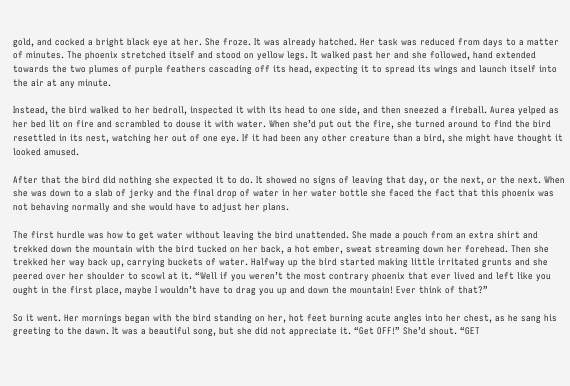gold, and cocked a bright black eye at her. She froze. It was already hatched. Her task was reduced from days to a matter of minutes. The phoenix stretched itself and stood on yellow legs. It walked past her and she followed, hand extended towards the two plumes of purple feathers cascading off its head, expecting it to spread its wings and launch itself into the air at any minute.

Instead, the bird walked to her bedroll, inspected it with its head to one side, and then sneezed a fireball. Aurea yelped as her bed lit on fire and scrambled to douse it with water. When she’d put out the fire, she turned around to find the bird resettled in its nest, watching her out of one eye. If it had been any other creature than a bird, she might have thought it looked amused.

After that the bird did nothing she expected it to do. It showed no signs of leaving that day, or the next, or the next. When she was down to a slab of jerky and the final drop of water in her water bottle she faced the fact that this phoenix was not behaving normally and she would have to adjust her plans.

The first hurdle was how to get water without leaving the bird unattended. She made a pouch from an extra shirt and trekked down the mountain with the bird tucked on her back, a hot ember, sweat streaming down her forehead. Then she trekked her way back up, carrying buckets of water. Halfway up the bird started making little irritated grunts and she peered over her shoulder to scowl at it. “Well if you weren’t the most contrary phoenix that ever lived and left like you ought in the first place, maybe I wouldn’t have to drag you up and down the mountain! Ever think of that?”

So it went. Her mornings began with the bird standing on her, hot feet burning acute angles into her chest, as he sang his greeting to the dawn. It was a beautiful song, but she did not appreciate it. “Get OFF!” She’d shout. “GET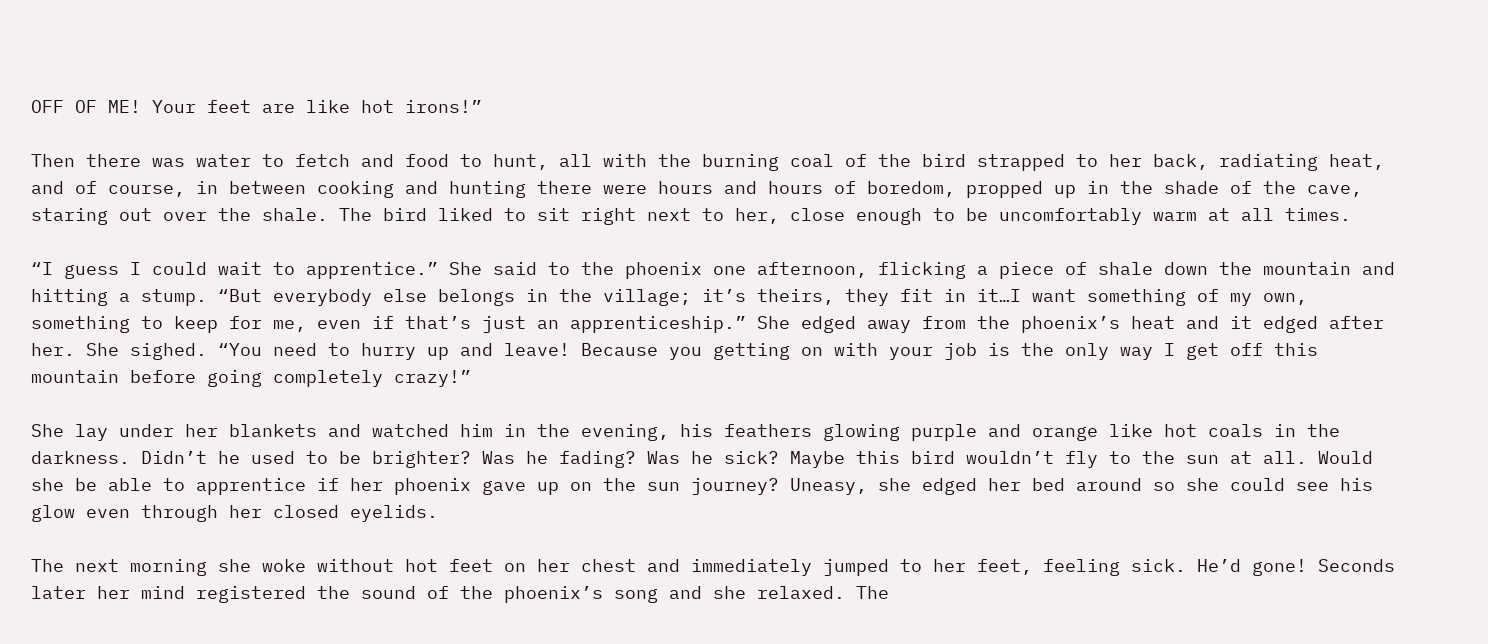OFF OF ME! Your feet are like hot irons!”

Then there was water to fetch and food to hunt, all with the burning coal of the bird strapped to her back, radiating heat, and of course, in between cooking and hunting there were hours and hours of boredom, propped up in the shade of the cave, staring out over the shale. The bird liked to sit right next to her, close enough to be uncomfortably warm at all times.

“I guess I could wait to apprentice.” She said to the phoenix one afternoon, flicking a piece of shale down the mountain and hitting a stump. “But everybody else belongs in the village; it’s theirs, they fit in it…I want something of my own, something to keep for me, even if that’s just an apprenticeship.” She edged away from the phoenix’s heat and it edged after her. She sighed. “You need to hurry up and leave! Because you getting on with your job is the only way I get off this mountain before going completely crazy!”

She lay under her blankets and watched him in the evening, his feathers glowing purple and orange like hot coals in the darkness. Didn’t he used to be brighter? Was he fading? Was he sick? Maybe this bird wouldn’t fly to the sun at all. Would she be able to apprentice if her phoenix gave up on the sun journey? Uneasy, she edged her bed around so she could see his glow even through her closed eyelids.

The next morning she woke without hot feet on her chest and immediately jumped to her feet, feeling sick. He’d gone! Seconds later her mind registered the sound of the phoenix’s song and she relaxed. The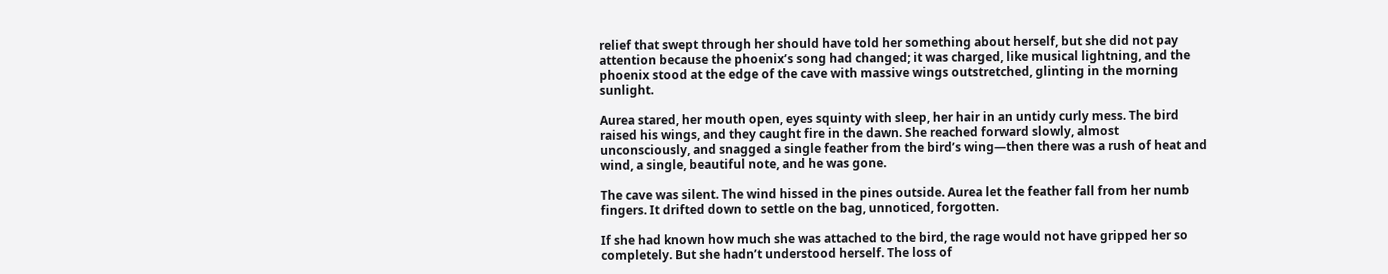relief that swept through her should have told her something about herself, but she did not pay attention because the phoenix’s song had changed; it was charged, like musical lightning, and the phoenix stood at the edge of the cave with massive wings outstretched, glinting in the morning sunlight.

Aurea stared, her mouth open, eyes squinty with sleep, her hair in an untidy curly mess. The bird raised his wings, and they caught fire in the dawn. She reached forward slowly, almost unconsciously, and snagged a single feather from the bird’s wing—then there was a rush of heat and wind, a single, beautiful note, and he was gone.

The cave was silent. The wind hissed in the pines outside. Aurea let the feather fall from her numb fingers. It drifted down to settle on the bag, unnoticed, forgotten.

If she had known how much she was attached to the bird, the rage would not have gripped her so completely. But she hadn’t understood herself. The loss of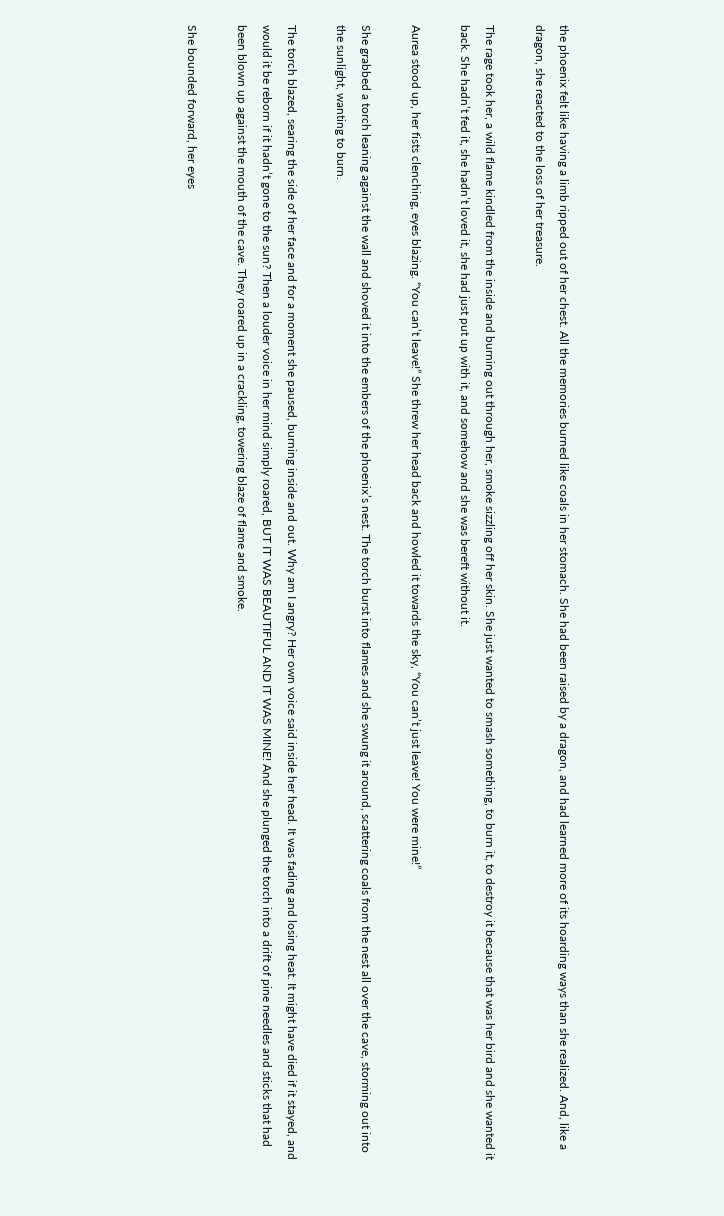the phoenix felt like having a limb ripped out of her chest. All the memories burned like coals in her stomach. She had been raised by a dragon, and had learned more of its hoarding ways than she realized. And, like a dragon, she reacted to the loss of her treasure.

The rage took her, a wild flame kindled from the inside and burning out through her, smoke sizzling off her skin. She just wanted to smash something, to burn it, to destroy it because that was her bird and she wanted it back. She hadn’t fed it, she hadn’t loved it, she had just put up with it, and somehow and she was bereft without it.

Aurea stood up, her fists clenching, eyes blazing. “You can’t leave!” She threw her head back and howled it towards the sky, “You can’t just leave! You were mine!”

She grabbed a torch leaning against the wall and shoved it into the embers of the phoenix’s nest. The torch burst into flames and she swung it around, scattering coals from the nest all over the cave, storming out into the sunlight, wanting to burn.

The torch blazed, searing the side of her face and for a moment she paused, burning inside and out. Why am I angry? Her own voice said inside her head. It was fading and losing heat. It might have died if it stayed, and would it be reborn if it hadn’t gone to the sun? Then a louder voice in her mind simply roared, BUT IT WAS BEAUTIFUL AND IT WAS MINE! And she plunged the torch into a drift of pine needles and sticks that had been blown up against the mouth of the cave. They roared up in a crackling, towering blaze of flame and smoke.

She bounded forward, her eyes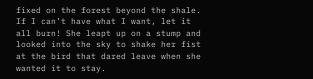fixed on the forest beyond the shale. If I can’t have what I want, let it all burn! She leapt up on a stump and looked into the sky to shake her fist at the bird that dared leave when she wanted it to stay.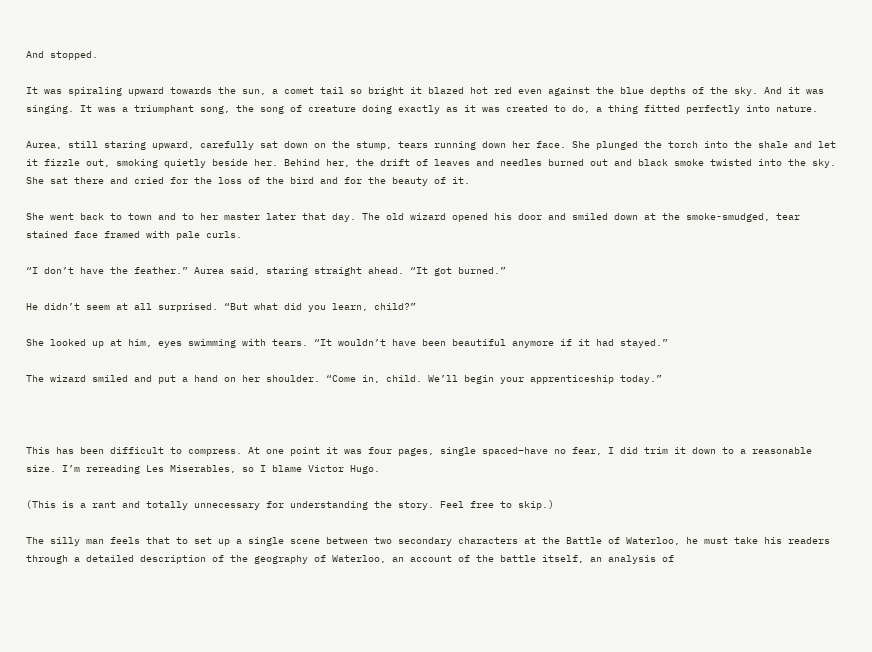And stopped.

It was spiraling upward towards the sun, a comet tail so bright it blazed hot red even against the blue depths of the sky. And it was singing. It was a triumphant song, the song of creature doing exactly as it was created to do, a thing fitted perfectly into nature.

Aurea, still staring upward, carefully sat down on the stump, tears running down her face. She plunged the torch into the shale and let it fizzle out, smoking quietly beside her. Behind her, the drift of leaves and needles burned out and black smoke twisted into the sky. She sat there and cried for the loss of the bird and for the beauty of it.

She went back to town and to her master later that day. The old wizard opened his door and smiled down at the smoke-smudged, tear stained face framed with pale curls.

“I don’t have the feather.” Aurea said, staring straight ahead. “It got burned.”

He didn’t seem at all surprised. “But what did you learn, child?”

She looked up at him, eyes swimming with tears. “It wouldn’t have been beautiful anymore if it had stayed.”

The wizard smiled and put a hand on her shoulder. “Come in, child. We’ll begin your apprenticeship today.”



This has been difficult to compress. At one point it was four pages, single spaced–have no fear, I did trim it down to a reasonable size. I’m rereading Les Miserables, so I blame Victor Hugo.

(This is a rant and totally unnecessary for understanding the story. Feel free to skip.)

The silly man feels that to set up a single scene between two secondary characters at the Battle of Waterloo, he must take his readers through a detailed description of the geography of Waterloo, an account of the battle itself, an analysis of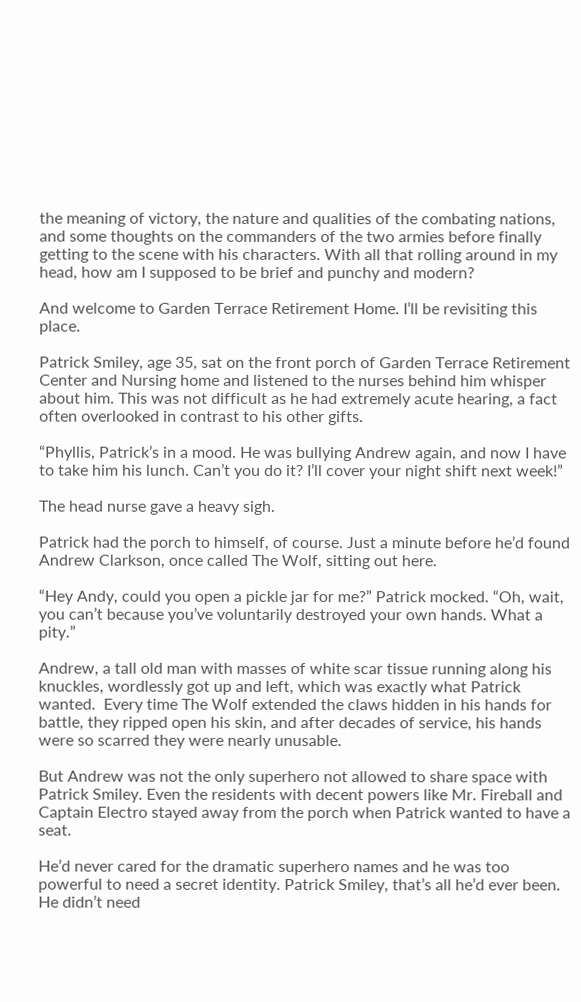the meaning of victory, the nature and qualities of the combating nations, and some thoughts on the commanders of the two armies before finally getting to the scene with his characters. With all that rolling around in my head, how am I supposed to be brief and punchy and modern?

And welcome to Garden Terrace Retirement Home. I’ll be revisiting this place.

Patrick Smiley, age 35, sat on the front porch of Garden Terrace Retirement Center and Nursing home and listened to the nurses behind him whisper about him. This was not difficult as he had extremely acute hearing, a fact often overlooked in contrast to his other gifts.

“Phyllis, Patrick’s in a mood. He was bullying Andrew again, and now I have to take him his lunch. Can’t you do it? I’ll cover your night shift next week!”

The head nurse gave a heavy sigh.

Patrick had the porch to himself, of course. Just a minute before he’d found Andrew Clarkson, once called The Wolf, sitting out here.

“Hey Andy, could you open a pickle jar for me?” Patrick mocked. “Oh, wait, you can’t because you’ve voluntarily destroyed your own hands. What a pity.”

Andrew, a tall old man with masses of white scar tissue running along his knuckles, wordlessly got up and left, which was exactly what Patrick wanted.  Every time The Wolf extended the claws hidden in his hands for battle, they ripped open his skin, and after decades of service, his hands were so scarred they were nearly unusable.

But Andrew was not the only superhero not allowed to share space with Patrick Smiley. Even the residents with decent powers like Mr. Fireball and Captain Electro stayed away from the porch when Patrick wanted to have a seat.

He’d never cared for the dramatic superhero names and he was too powerful to need a secret identity. Patrick Smiley, that’s all he’d ever been. He didn’t need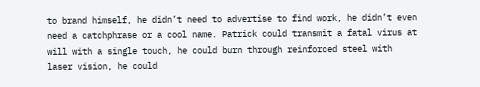to brand himself, he didn’t need to advertise to find work, he didn’t even need a catchphrase or a cool name. Patrick could transmit a fatal virus at will with a single touch, he could burn through reinforced steel with laser vision, he could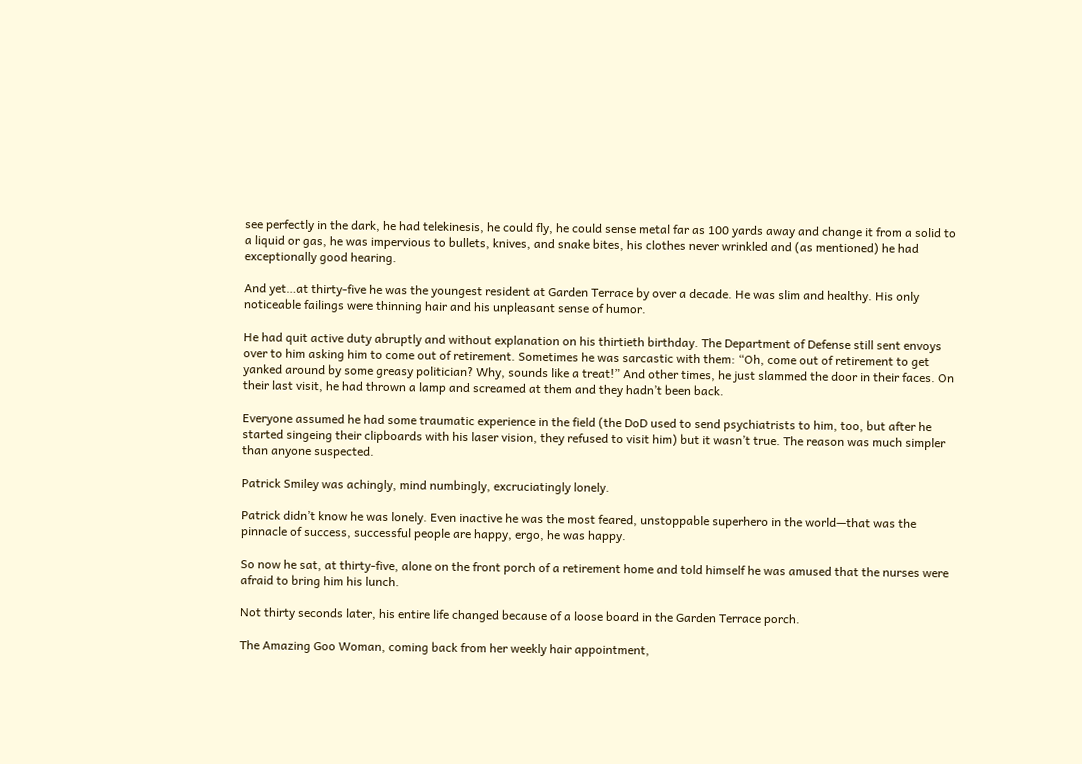see perfectly in the dark, he had telekinesis, he could fly, he could sense metal far as 100 yards away and change it from a solid to a liquid or gas, he was impervious to bullets, knives, and snake bites, his clothes never wrinkled and (as mentioned) he had exceptionally good hearing.

And yet…at thirty-five he was the youngest resident at Garden Terrace by over a decade. He was slim and healthy. His only noticeable failings were thinning hair and his unpleasant sense of humor.

He had quit active duty abruptly and without explanation on his thirtieth birthday. The Department of Defense still sent envoys over to him asking him to come out of retirement. Sometimes he was sarcastic with them: “Oh, come out of retirement to get yanked around by some greasy politician? Why, sounds like a treat!” And other times, he just slammed the door in their faces. On their last visit, he had thrown a lamp and screamed at them and they hadn’t been back.

Everyone assumed he had some traumatic experience in the field (the DoD used to send psychiatrists to him, too, but after he started singeing their clipboards with his laser vision, they refused to visit him) but it wasn’t true. The reason was much simpler than anyone suspected.

Patrick Smiley was achingly, mind numbingly, excruciatingly lonely.

Patrick didn’t know he was lonely. Even inactive he was the most feared, unstoppable superhero in the world—that was the pinnacle of success, successful people are happy, ergo, he was happy.

So now he sat, at thirty-five, alone on the front porch of a retirement home and told himself he was amused that the nurses were afraid to bring him his lunch.

Not thirty seconds later, his entire life changed because of a loose board in the Garden Terrace porch.

The Amazing Goo Woman, coming back from her weekly hair appointment,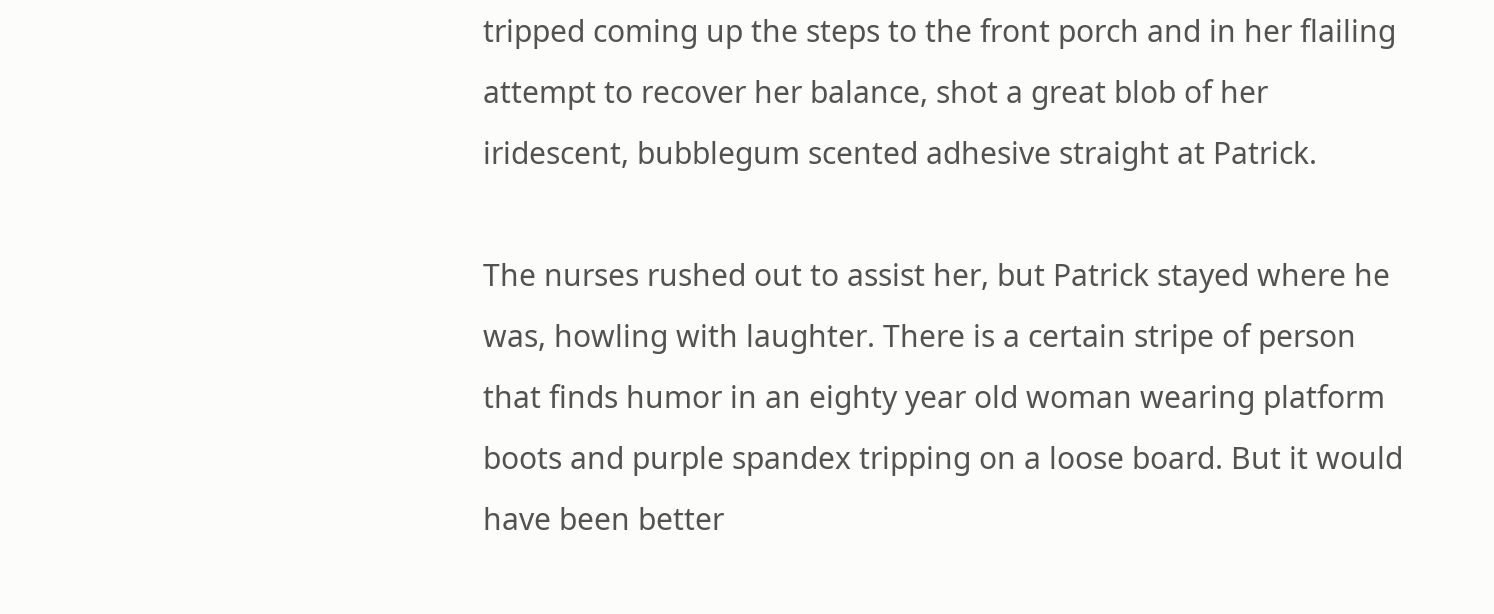tripped coming up the steps to the front porch and in her flailing attempt to recover her balance, shot a great blob of her iridescent, bubblegum scented adhesive straight at Patrick.

The nurses rushed out to assist her, but Patrick stayed where he was, howling with laughter. There is a certain stripe of person that finds humor in an eighty year old woman wearing platform boots and purple spandex tripping on a loose board. But it would have been better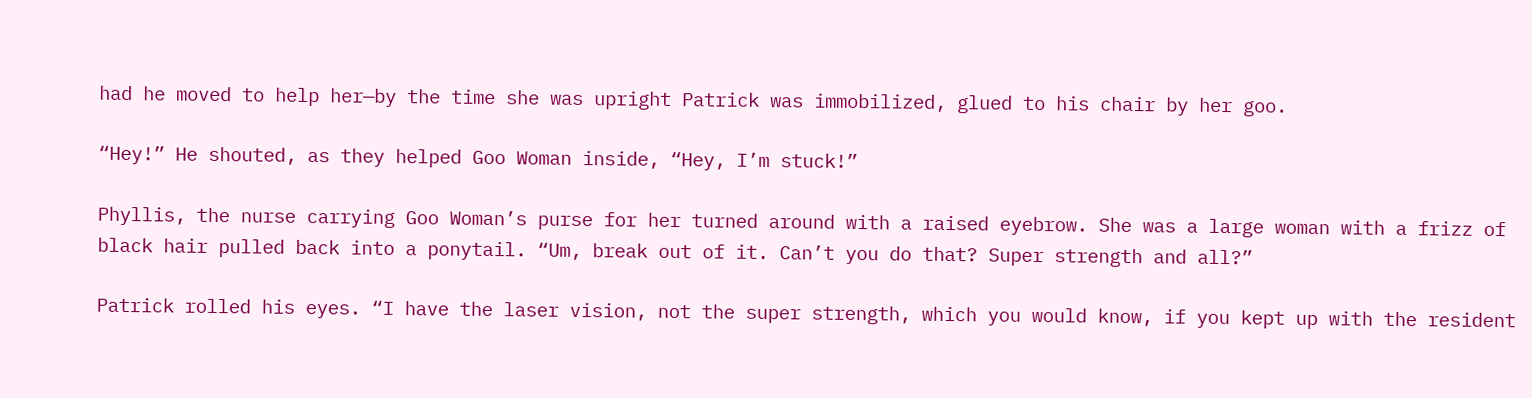had he moved to help her—by the time she was upright Patrick was immobilized, glued to his chair by her goo.

“Hey!” He shouted, as they helped Goo Woman inside, “Hey, I’m stuck!”

Phyllis, the nurse carrying Goo Woman’s purse for her turned around with a raised eyebrow. She was a large woman with a frizz of black hair pulled back into a ponytail. “Um, break out of it. Can’t you do that? Super strength and all?”

Patrick rolled his eyes. “I have the laser vision, not the super strength, which you would know, if you kept up with the resident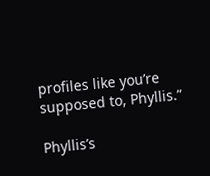profiles like you’re supposed to, Phyllis.”

Phyllis’s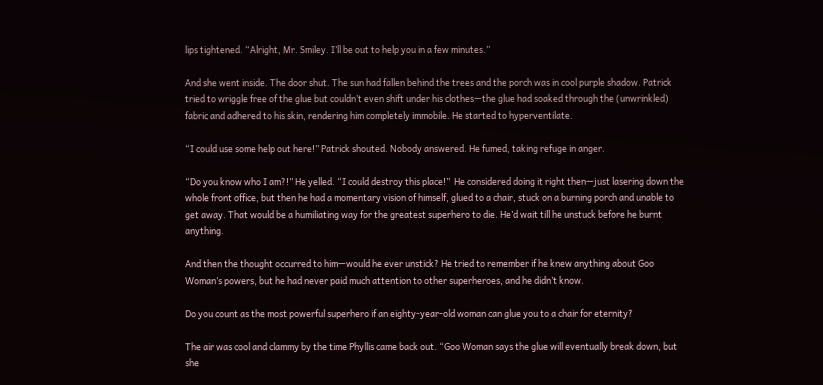lips tightened. “Alright, Mr. Smiley. I’ll be out to help you in a few minutes.”

And she went inside. The door shut. The sun had fallen behind the trees and the porch was in cool purple shadow. Patrick tried to wriggle free of the glue but couldn’t even shift under his clothes—the glue had soaked through the (unwrinkled) fabric and adhered to his skin, rendering him completely immobile. He started to hyperventilate.

“I could use some help out here!” Patrick shouted. Nobody answered. He fumed, taking refuge in anger.

“Do you know who I am?!” He yelled. “I could destroy this place!”  He considered doing it right then—just lasering down the whole front office, but then he had a momentary vision of himself, glued to a chair, stuck on a burning porch and unable to get away. That would be a humiliating way for the greatest superhero to die. He’d wait till he unstuck before he burnt anything.

And then the thought occurred to him—would he ever unstick? He tried to remember if he knew anything about Goo Woman’s powers, but he had never paid much attention to other superheroes, and he didn’t know.

Do you count as the most powerful superhero if an eighty-year-old woman can glue you to a chair for eternity?

The air was cool and clammy by the time Phyllis came back out. “Goo Woman says the glue will eventually break down, but she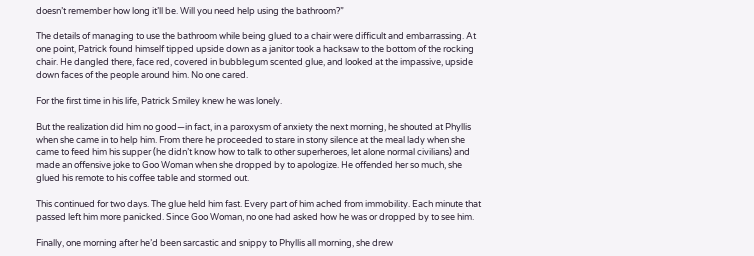doesn’t remember how long it’ll be. Will you need help using the bathroom?”

The details of managing to use the bathroom while being glued to a chair were difficult and embarrassing. At one point, Patrick found himself tipped upside down as a janitor took a hacksaw to the bottom of the rocking chair. He dangled there, face red, covered in bubblegum scented glue, and looked at the impassive, upside down faces of the people around him. No one cared.

For the first time in his life, Patrick Smiley knew he was lonely.

But the realization did him no good—in fact, in a paroxysm of anxiety the next morning, he shouted at Phyllis when she came in to help him. From there he proceeded to stare in stony silence at the meal lady when she came to feed him his supper (he didn’t know how to talk to other superheroes, let alone normal civilians) and made an offensive joke to Goo Woman when she dropped by to apologize. He offended her so much, she glued his remote to his coffee table and stormed out.

This continued for two days. The glue held him fast. Every part of him ached from immobility. Each minute that passed left him more panicked. Since Goo Woman, no one had asked how he was or dropped by to see him.

Finally, one morning after he’d been sarcastic and snippy to Phyllis all morning, she drew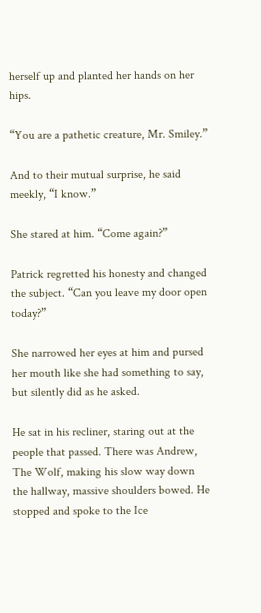herself up and planted her hands on her hips.

“You are a pathetic creature, Mr. Smiley.”

And to their mutual surprise, he said meekly, “I know.”

She stared at him. “Come again?”

Patrick regretted his honesty and changed the subject. “Can you leave my door open today?”

She narrowed her eyes at him and pursed her mouth like she had something to say, but silently did as he asked.

He sat in his recliner, staring out at the people that passed. There was Andrew, The Wolf, making his slow way down the hallway, massive shoulders bowed. He stopped and spoke to the Ice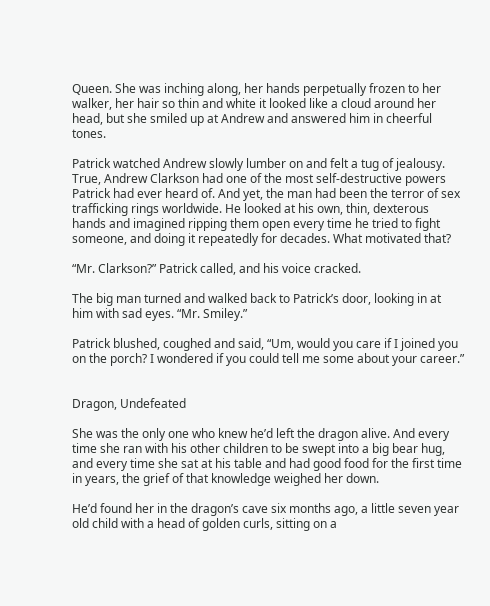Queen. She was inching along, her hands perpetually frozen to her walker, her hair so thin and white it looked like a cloud around her head, but she smiled up at Andrew and answered him in cheerful tones.

Patrick watched Andrew slowly lumber on and felt a tug of jealousy. True, Andrew Clarkson had one of the most self-destructive powers Patrick had ever heard of. And yet, the man had been the terror of sex trafficking rings worldwide. He looked at his own, thin, dexterous hands and imagined ripping them open every time he tried to fight someone, and doing it repeatedly for decades. What motivated that?

“Mr. Clarkson?” Patrick called, and his voice cracked.

The big man turned and walked back to Patrick’s door, looking in at him with sad eyes. “Mr. Smiley.”

Patrick blushed, coughed and said, “Um, would you care if I joined you on the porch? I wondered if you could tell me some about your career.”


Dragon, Undefeated

She was the only one who knew he’d left the dragon alive. And every time she ran with his other children to be swept into a big bear hug, and every time she sat at his table and had good food for the first time in years, the grief of that knowledge weighed her down.

He’d found her in the dragon’s cave six months ago, a little seven year old child with a head of golden curls, sitting on a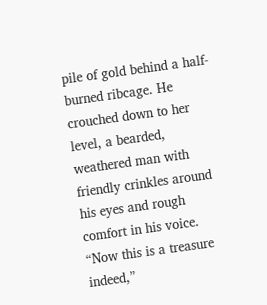pile of gold behind a half-burned ribcage. He crouched down to her level, a bearded, weathered man with friendly crinkles around his eyes and rough comfort in his voice. “Now this is a treasure indeed,”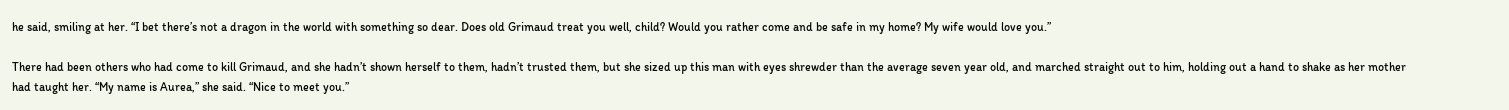he said, smiling at her. “I bet there’s not a dragon in the world with something so dear. Does old Grimaud treat you well, child? Would you rather come and be safe in my home? My wife would love you.”

There had been others who had come to kill Grimaud, and she hadn’t shown herself to them, hadn’t trusted them, but she sized up this man with eyes shrewder than the average seven year old, and marched straight out to him, holding out a hand to shake as her mother had taught her. “My name is Aurea,” she said. “Nice to meet you.”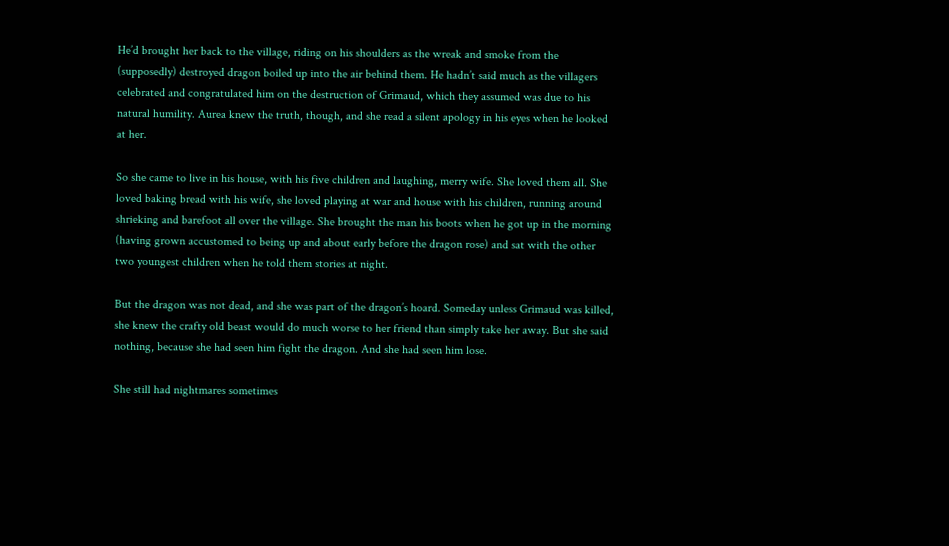He’d brought her back to the village, riding on his shoulders as the wreak and smoke from the (supposedly) destroyed dragon boiled up into the air behind them. He hadn’t said much as the villagers celebrated and congratulated him on the destruction of Grimaud, which they assumed was due to his natural humility. Aurea knew the truth, though, and she read a silent apology in his eyes when he looked at her.

So she came to live in his house, with his five children and laughing, merry wife. She loved them all. She loved baking bread with his wife, she loved playing at war and house with his children, running around shrieking and barefoot all over the village. She brought the man his boots when he got up in the morning (having grown accustomed to being up and about early before the dragon rose) and sat with the other two youngest children when he told them stories at night.

But the dragon was not dead, and she was part of the dragon’s hoard. Someday unless Grimaud was killed, she knew the crafty old beast would do much worse to her friend than simply take her away. But she said nothing, because she had seen him fight the dragon. And she had seen him lose.

She still had nightmares sometimes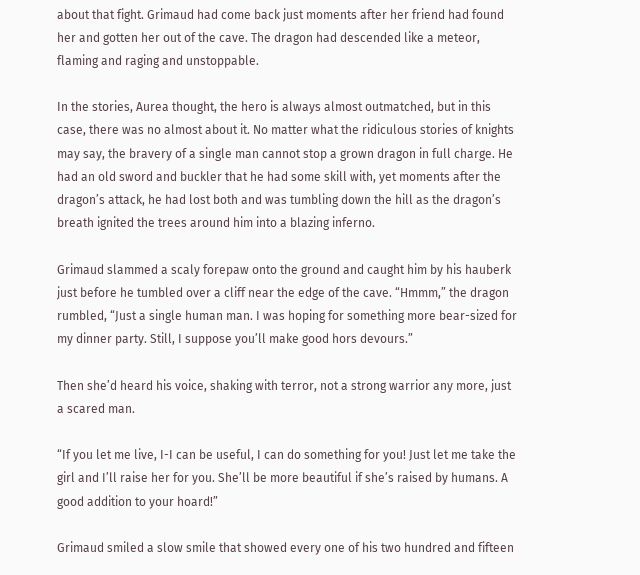about that fight. Grimaud had come back just moments after her friend had found her and gotten her out of the cave. The dragon had descended like a meteor, flaming and raging and unstoppable.

In the stories, Aurea thought, the hero is always almost outmatched, but in this case, there was no almost about it. No matter what the ridiculous stories of knights may say, the bravery of a single man cannot stop a grown dragon in full charge. He had an old sword and buckler that he had some skill with, yet moments after the dragon’s attack, he had lost both and was tumbling down the hill as the dragon’s breath ignited the trees around him into a blazing inferno.

Grimaud slammed a scaly forepaw onto the ground and caught him by his hauberk just before he tumbled over a cliff near the edge of the cave. “Hmmm,” the dragon rumbled, “Just a single human man. I was hoping for something more bear-sized for my dinner party. Still, I suppose you’ll make good hors devours.”

Then she’d heard his voice, shaking with terror, not a strong warrior any more, just a scared man.

“If you let me live, I-I can be useful, I can do something for you! Just let me take the girl and I’ll raise her for you. She’ll be more beautiful if she’s raised by humans. A good addition to your hoard!”

Grimaud smiled a slow smile that showed every one of his two hundred and fifteen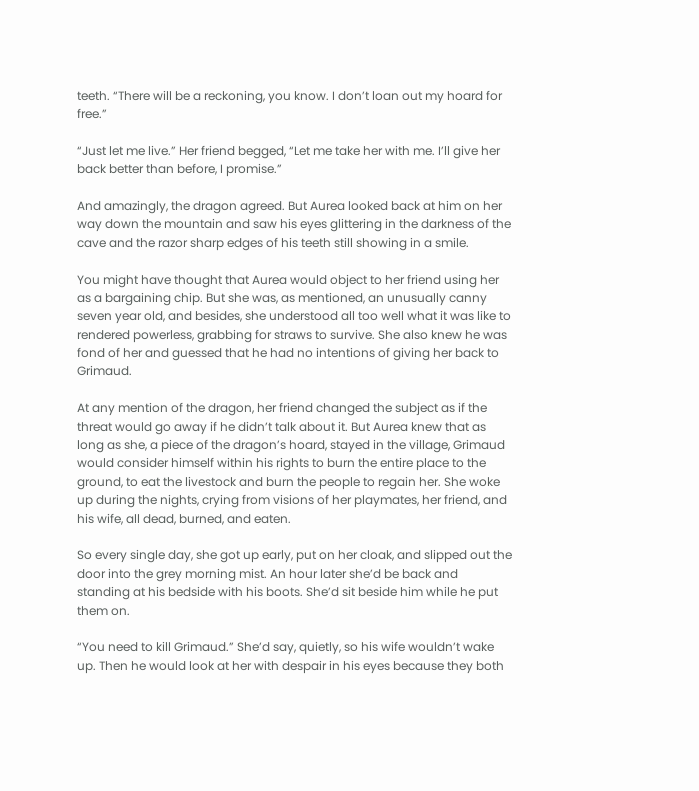teeth. “There will be a reckoning, you know. I don’t loan out my hoard for free.”

“Just let me live.” Her friend begged, “Let me take her with me. I’ll give her back better than before, I promise.”

And amazingly, the dragon agreed. But Aurea looked back at him on her way down the mountain and saw his eyes glittering in the darkness of the cave and the razor sharp edges of his teeth still showing in a smile.

You might have thought that Aurea would object to her friend using her as a bargaining chip. But she was, as mentioned, an unusually canny seven year old, and besides, she understood all too well what it was like to rendered powerless, grabbing for straws to survive. She also knew he was fond of her and guessed that he had no intentions of giving her back to Grimaud.

At any mention of the dragon, her friend changed the subject as if the threat would go away if he didn’t talk about it. But Aurea knew that as long as she, a piece of the dragon’s hoard, stayed in the village, Grimaud would consider himself within his rights to burn the entire place to the ground, to eat the livestock and burn the people to regain her. She woke up during the nights, crying from visions of her playmates, her friend, and his wife, all dead, burned, and eaten.

So every single day, she got up early, put on her cloak, and slipped out the door into the grey morning mist. An hour later she’d be back and standing at his bedside with his boots. She’d sit beside him while he put them on.

“You need to kill Grimaud.” She’d say, quietly, so his wife wouldn’t wake up. Then he would look at her with despair in his eyes because they both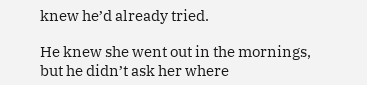knew he’d already tried.

He knew she went out in the mornings, but he didn’t ask her where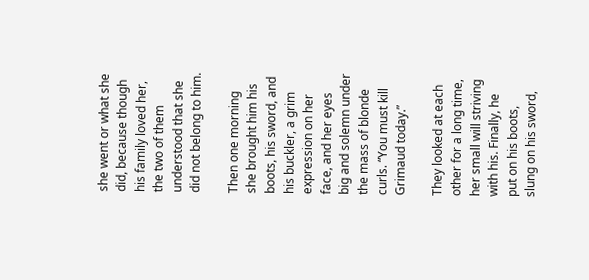she went or what she did, because though his family loved her, the two of them understood that she did not belong to him.

Then one morning she brought him his boots, his sword, and his buckler, a grim expression on her face, and her eyes big and solemn under the mass of blonde curls. “You must kill Grimaud today.”

They looked at each other for a long time, her small will striving with his. Finally, he put on his boots, slung on his sword,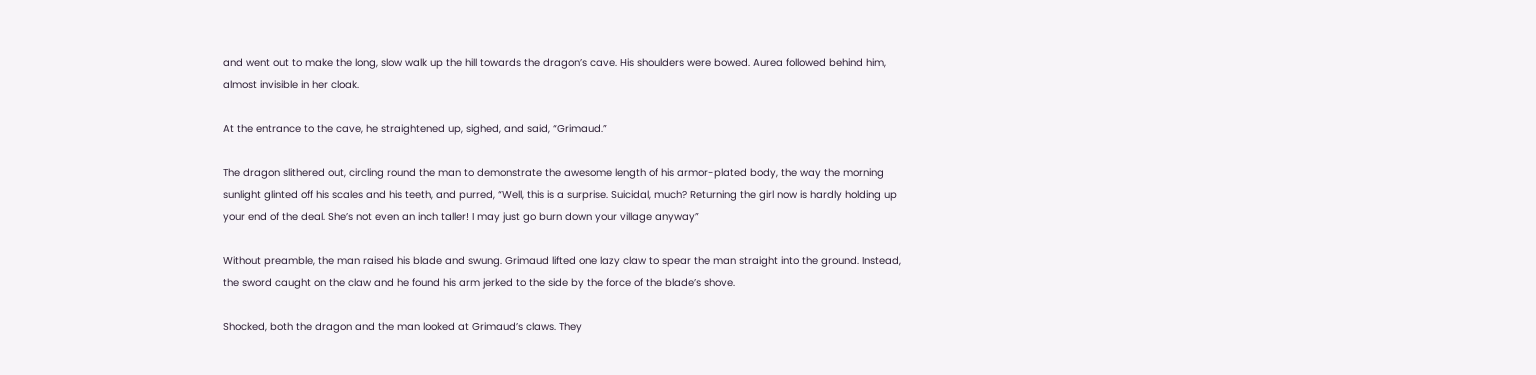and went out to make the long, slow walk up the hill towards the dragon’s cave. His shoulders were bowed. Aurea followed behind him, almost invisible in her cloak.

At the entrance to the cave, he straightened up, sighed, and said, “Grimaud.”

The dragon slithered out, circling round the man to demonstrate the awesome length of his armor-plated body, the way the morning sunlight glinted off his scales and his teeth, and purred, “Well, this is a surprise. Suicidal, much? Returning the girl now is hardly holding up your end of the deal. She’s not even an inch taller! I may just go burn down your village anyway”

Without preamble, the man raised his blade and swung. Grimaud lifted one lazy claw to spear the man straight into the ground. Instead, the sword caught on the claw and he found his arm jerked to the side by the force of the blade’s shove.

Shocked, both the dragon and the man looked at Grimaud’s claws. They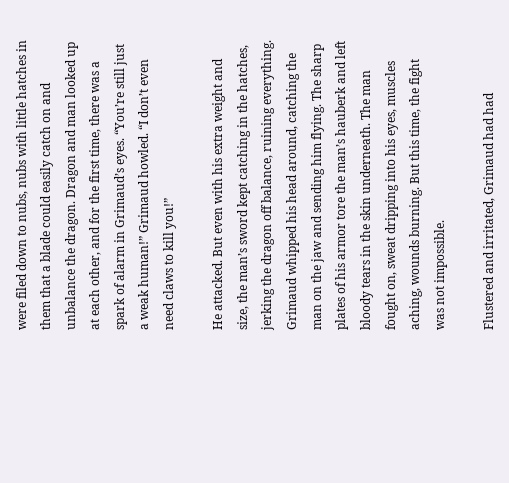were filed down to nubs, nubs with little hatches in them that a blade could easily catch on and unbalance the dragon. Dragon and man looked up at each other, and for the first time, there was a spark of alarm in Grimaud’s eyes. “You’re still just a weak human!” Grimaud howled. “I don’t even need claws to kill you!”

He attacked. But even with his extra weight and size, the man’s sword kept catching in the hatches, jerking the dragon off balance, ruining everything. Grimaud whipped his head around, catching the man on the jaw and sending him flying. The sharp plates of his armor tore the man’s hauberk and left bloody tears in the skin underneath. The man fought on, sweat dripping into his eyes, muscles aching, wounds burning. But this time, the fight was not impossible.

Flustered and irritated, Grimaud had had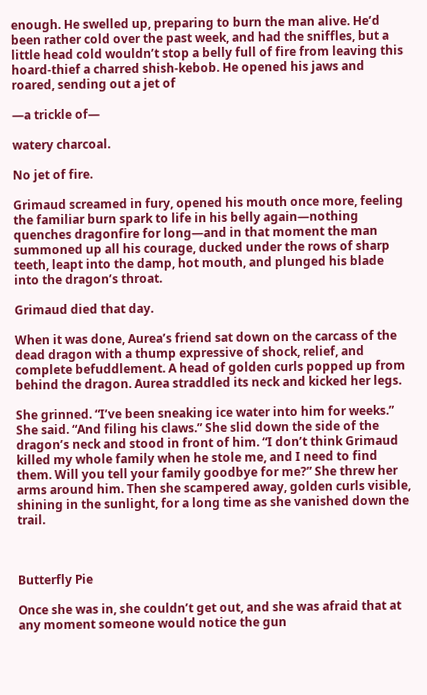enough. He swelled up, preparing to burn the man alive. He’d been rather cold over the past week, and had the sniffles, but a little head cold wouldn’t stop a belly full of fire from leaving this hoard-thief a charred shish-kebob. He opened his jaws and roared, sending out a jet of

—a trickle of—

watery charcoal.

No jet of fire.

Grimaud screamed in fury, opened his mouth once more, feeling the familiar burn spark to life in his belly again—nothing quenches dragonfire for long—and in that moment the man summoned up all his courage, ducked under the rows of sharp teeth, leapt into the damp, hot mouth, and plunged his blade into the dragon’s throat.

Grimaud died that day.

When it was done, Aurea’s friend sat down on the carcass of the dead dragon with a thump expressive of shock, relief, and complete befuddlement. A head of golden curls popped up from behind the dragon. Aurea straddled its neck and kicked her legs.

She grinned. “I’ve been sneaking ice water into him for weeks.” She said. “And filing his claws.” She slid down the side of the dragon’s neck and stood in front of him. “I don’t think Grimaud killed my whole family when he stole me, and I need to find them. Will you tell your family goodbye for me?” She threw her arms around him. Then she scampered away, golden curls visible, shining in the sunlight, for a long time as she vanished down the trail.



Butterfly Pie

Once she was in, she couldn’t get out, and she was afraid that at any moment someone would notice the gun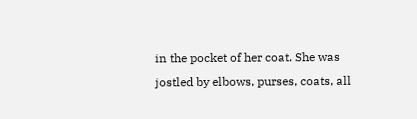in the pocket of her coat. She was jostled by elbows, purses, coats, all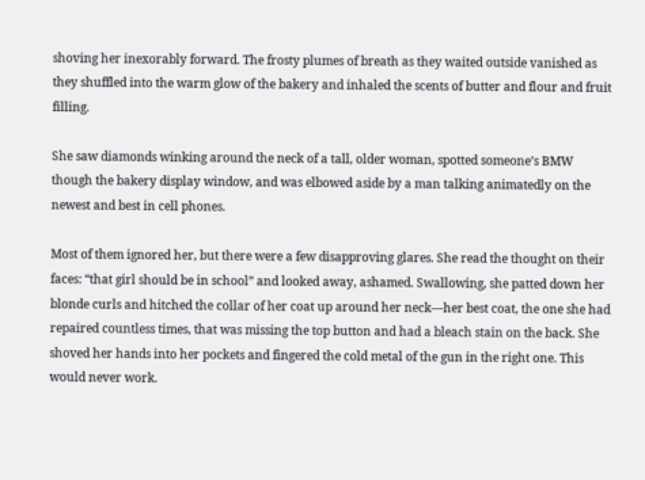shoving her inexorably forward. The frosty plumes of breath as they waited outside vanished as they shuffled into the warm glow of the bakery and inhaled the scents of butter and flour and fruit filling.

She saw diamonds winking around the neck of a tall, older woman, spotted someone’s BMW though the bakery display window, and was elbowed aside by a man talking animatedly on the newest and best in cell phones.

Most of them ignored her, but there were a few disapproving glares. She read the thought on their faces: “that girl should be in school” and looked away, ashamed. Swallowing, she patted down her blonde curls and hitched the collar of her coat up around her neck—her best coat, the one she had repaired countless times, that was missing the top button and had a bleach stain on the back. She shoved her hands into her pockets and fingered the cold metal of the gun in the right one. This would never work.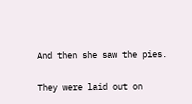And then she saw the pies.

They were laid out on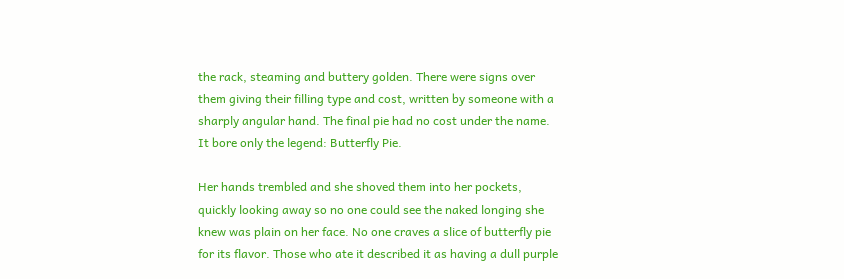the rack, steaming and buttery golden. There were signs over them giving their filling type and cost, written by someone with a sharply angular hand. The final pie had no cost under the name. It bore only the legend: Butterfly Pie.

Her hands trembled and she shoved them into her pockets, quickly looking away so no one could see the naked longing she knew was plain on her face. No one craves a slice of butterfly pie for its flavor. Those who ate it described it as having a dull purple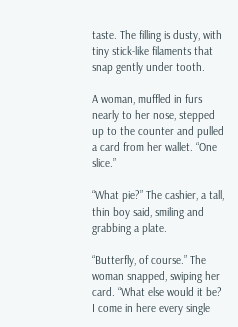taste. The filling is dusty, with tiny stick-like filaments that snap gently under tooth.

A woman, muffled in furs nearly to her nose, stepped up to the counter and pulled a card from her wallet. “One slice.”

“What pie?” The cashier, a tall, thin boy said, smiling and grabbing a plate.

“Butterfly, of course.” The woman snapped, swiping her card. “What else would it be? I come in here every single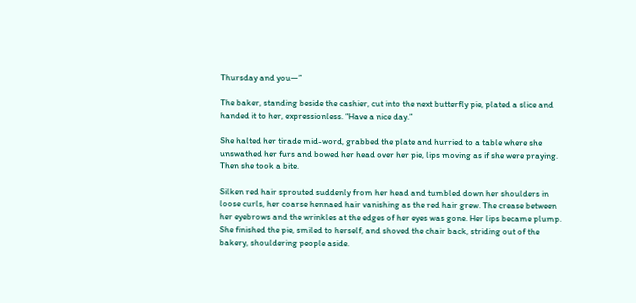Thursday and you—”

The baker, standing beside the cashier, cut into the next butterfly pie, plated a slice and handed it to her, expressionless. “Have a nice day.”

She halted her tirade mid-word, grabbed the plate and hurried to a table where she unswathed her furs and bowed her head over her pie, lips moving as if she were praying. Then she took a bite.

Silken red hair sprouted suddenly from her head and tumbled down her shoulders in loose curls, her coarse hennaed hair vanishing as the red hair grew. The crease between her eyebrows and the wrinkles at the edges of her eyes was gone. Her lips became plump. She finished the pie, smiled to herself, and shoved the chair back, striding out of the bakery, shouldering people aside.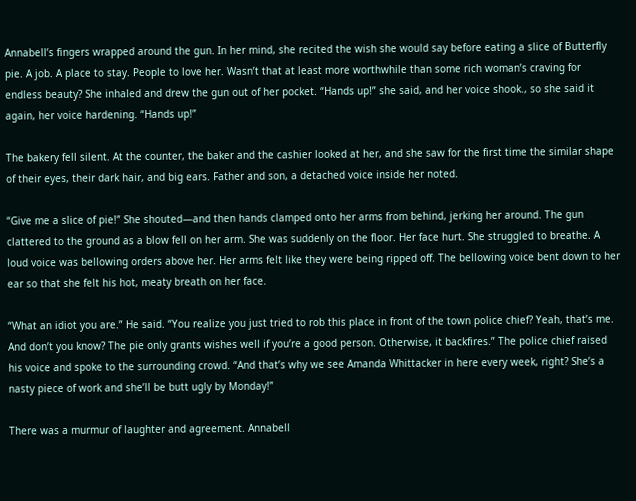Annabell’s fingers wrapped around the gun. In her mind, she recited the wish she would say before eating a slice of Butterfly pie. A job. A place to stay. People to love her. Wasn’t that at least more worthwhile than some rich woman’s craving for endless beauty? She inhaled and drew the gun out of her pocket. “Hands up!” she said, and her voice shook., so she said it again, her voice hardening. “Hands up!”

The bakery fell silent. At the counter, the baker and the cashier looked at her, and she saw for the first time the similar shape of their eyes, their dark hair, and big ears. Father and son, a detached voice inside her noted.

“Give me a slice of pie!” She shouted—and then hands clamped onto her arms from behind, jerking her around. The gun clattered to the ground as a blow fell on her arm. She was suddenly on the floor. Her face hurt. She struggled to breathe. A loud voice was bellowing orders above her. Her arms felt like they were being ripped off. The bellowing voice bent down to her ear so that she felt his hot, meaty breath on her face.

“What an idiot you are.” He said. “You realize you just tried to rob this place in front of the town police chief? Yeah, that’s me. And don’t you know? The pie only grants wishes well if you’re a good person. Otherwise, it backfires.” The police chief raised his voice and spoke to the surrounding crowd. “And that’s why we see Amanda Whittacker in here every week, right? She’s a nasty piece of work and she’ll be butt ugly by Monday!”

There was a murmur of laughter and agreement. Annabell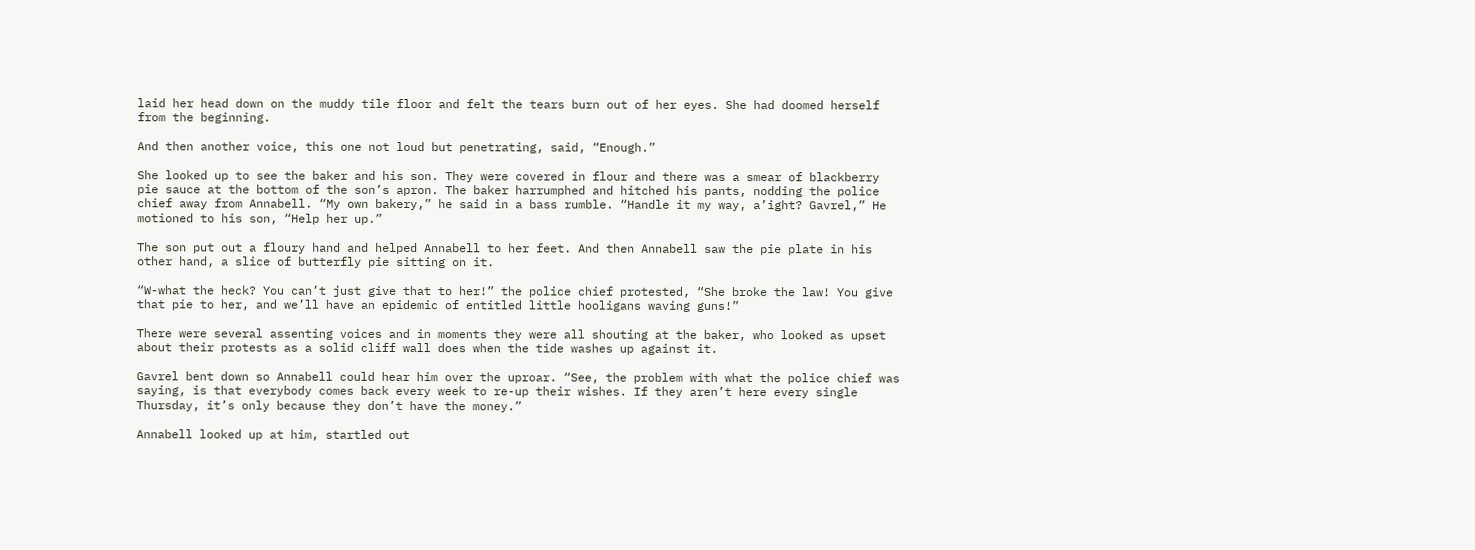laid her head down on the muddy tile floor and felt the tears burn out of her eyes. She had doomed herself from the beginning.

And then another voice, this one not loud but penetrating, said, “Enough.”

She looked up to see the baker and his son. They were covered in flour and there was a smear of blackberry pie sauce at the bottom of the son’s apron. The baker harrumphed and hitched his pants, nodding the police chief away from Annabell. “My own bakery,” he said in a bass rumble. “Handle it my way, a’ight? Gavrel,” He motioned to his son, “Help her up.”

The son put out a floury hand and helped Annabell to her feet. And then Annabell saw the pie plate in his other hand, a slice of butterfly pie sitting on it.

“W-what the heck? You can’t just give that to her!” the police chief protested, “She broke the law! You give that pie to her, and we’ll have an epidemic of entitled little hooligans waving guns!”

There were several assenting voices and in moments they were all shouting at the baker, who looked as upset about their protests as a solid cliff wall does when the tide washes up against it.

Gavrel bent down so Annabell could hear him over the uproar. “See, the problem with what the police chief was saying, is that everybody comes back every week to re-up their wishes. If they aren’t here every single Thursday, it’s only because they don’t have the money.”

Annabell looked up at him, startled out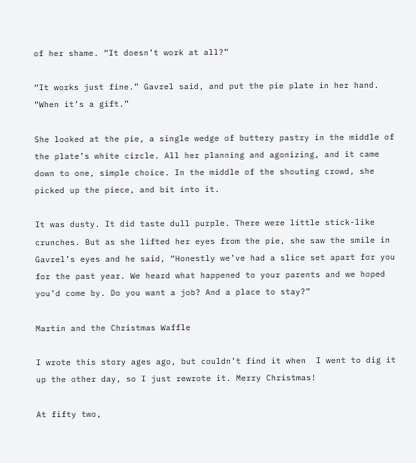of her shame. “It doesn’t work at all?”

“It works just fine.” Gavrel said, and put the pie plate in her hand. “When it’s a gift.”

She looked at the pie, a single wedge of buttery pastry in the middle of the plate’s white circle. All her planning and agonizing, and it came down to one, simple choice. In the middle of the shouting crowd, she picked up the piece, and bit into it.

It was dusty. It did taste dull purple. There were little stick-like crunches. But as she lifted her eyes from the pie, she saw the smile in Gavrel’s eyes and he said, “Honestly we’ve had a slice set apart for you for the past year. We heard what happened to your parents and we hoped you’d come by. Do you want a job? And a place to stay?”

Martin and the Christmas Waffle

I wrote this story ages ago, but couldn’t find it when  I went to dig it up the other day, so I just rewrote it. Merry Christmas!

At fifty two,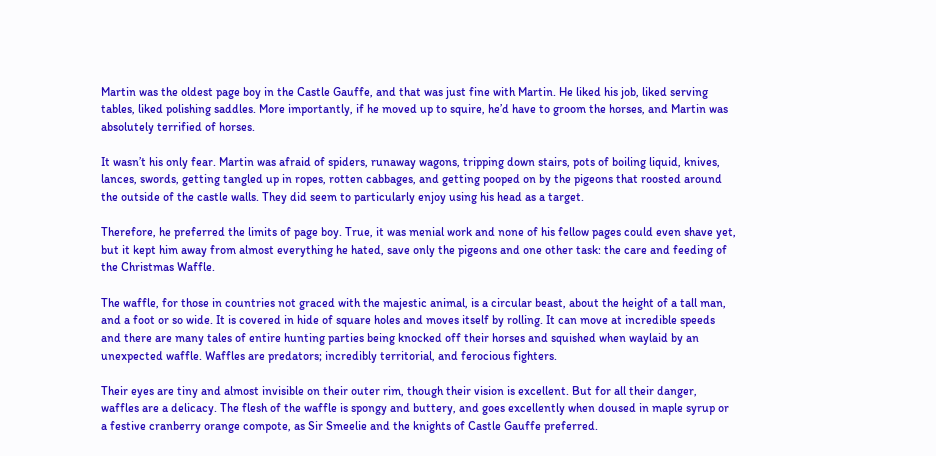Martin was the oldest page boy in the Castle Gauffe, and that was just fine with Martin. He liked his job, liked serving tables, liked polishing saddles. More importantly, if he moved up to squire, he’d have to groom the horses, and Martin was absolutely terrified of horses.

It wasn’t his only fear. Martin was afraid of spiders, runaway wagons, tripping down stairs, pots of boiling liquid, knives, lances, swords, getting tangled up in ropes, rotten cabbages, and getting pooped on by the pigeons that roosted around the outside of the castle walls. They did seem to particularly enjoy using his head as a target.

Therefore, he preferred the limits of page boy. True, it was menial work and none of his fellow pages could even shave yet, but it kept him away from almost everything he hated, save only the pigeons and one other task: the care and feeding of the Christmas Waffle.

The waffle, for those in countries not graced with the majestic animal, is a circular beast, about the height of a tall man, and a foot or so wide. It is covered in hide of square holes and moves itself by rolling. It can move at incredible speeds and there are many tales of entire hunting parties being knocked off their horses and squished when waylaid by an unexpected waffle. Waffles are predators; incredibly territorial, and ferocious fighters.

Their eyes are tiny and almost invisible on their outer rim, though their vision is excellent. But for all their danger, waffles are a delicacy. The flesh of the waffle is spongy and buttery, and goes excellently when doused in maple syrup or a festive cranberry orange compote, as Sir Smeelie and the knights of Castle Gauffe preferred.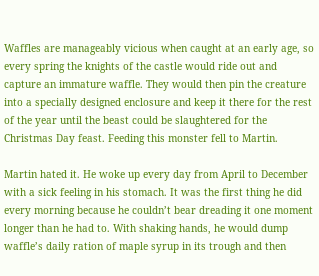Waffles are manageably vicious when caught at an early age, so every spring the knights of the castle would ride out and capture an immature waffle. They would then pin the creature into a specially designed enclosure and keep it there for the rest of the year until the beast could be slaughtered for the Christmas Day feast. Feeding this monster fell to Martin.

Martin hated it. He woke up every day from April to December with a sick feeling in his stomach. It was the first thing he did every morning because he couldn’t bear dreading it one moment longer than he had to. With shaking hands, he would dump waffle’s daily ration of maple syrup in its trough and then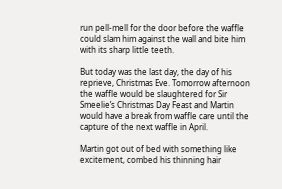run pell-mell for the door before the waffle could slam him against the wall and bite him with its sharp little teeth.

But today was the last day, the day of his reprieve, Christmas Eve. Tomorrow afternoon the waffle would be slaughtered for Sir Smeelie’s Christmas Day Feast and Martin would have a break from waffle care until the capture of the next waffle in April.

Martin got out of bed with something like excitement, combed his thinning hair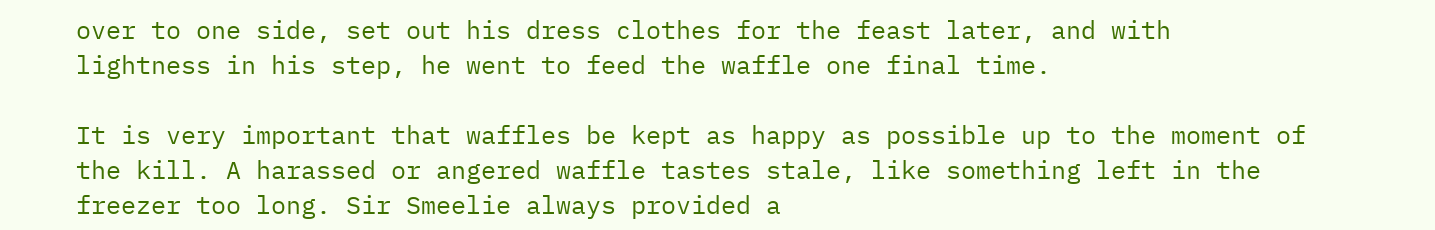over to one side, set out his dress clothes for the feast later, and with lightness in his step, he went to feed the waffle one final time.

It is very important that waffles be kept as happy as possible up to the moment of the kill. A harassed or angered waffle tastes stale, like something left in the freezer too long. Sir Smeelie always provided a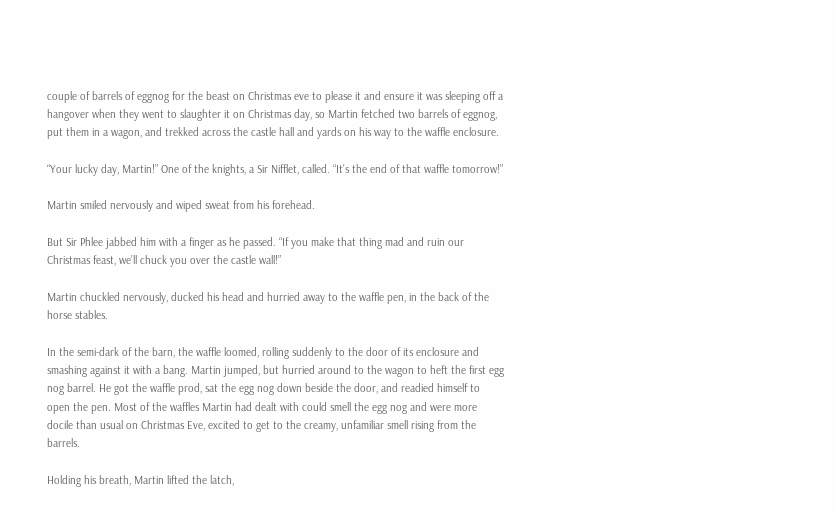couple of barrels of eggnog for the beast on Christmas eve to please it and ensure it was sleeping off a hangover when they went to slaughter it on Christmas day, so Martin fetched two barrels of eggnog, put them in a wagon, and trekked across the castle hall and yards on his way to the waffle enclosure.

“Your lucky day, Martin!” One of the knights, a Sir Nifflet, called. “It’s the end of that waffle tomorrow!”

Martin smiled nervously and wiped sweat from his forehead.

But Sir Phlee jabbed him with a finger as he passed. “If you make that thing mad and ruin our Christmas feast, we’ll chuck you over the castle wall!”

Martin chuckled nervously, ducked his head and hurried away to the waffle pen, in the back of the horse stables.

In the semi-dark of the barn, the waffle loomed, rolling suddenly to the door of its enclosure and smashing against it with a bang. Martin jumped, but hurried around to the wagon to heft the first egg nog barrel. He got the waffle prod, sat the egg nog down beside the door, and readied himself to open the pen. Most of the waffles Martin had dealt with could smell the egg nog and were more docile than usual on Christmas Eve, excited to get to the creamy, unfamiliar smell rising from the barrels.

Holding his breath, Martin lifted the latch,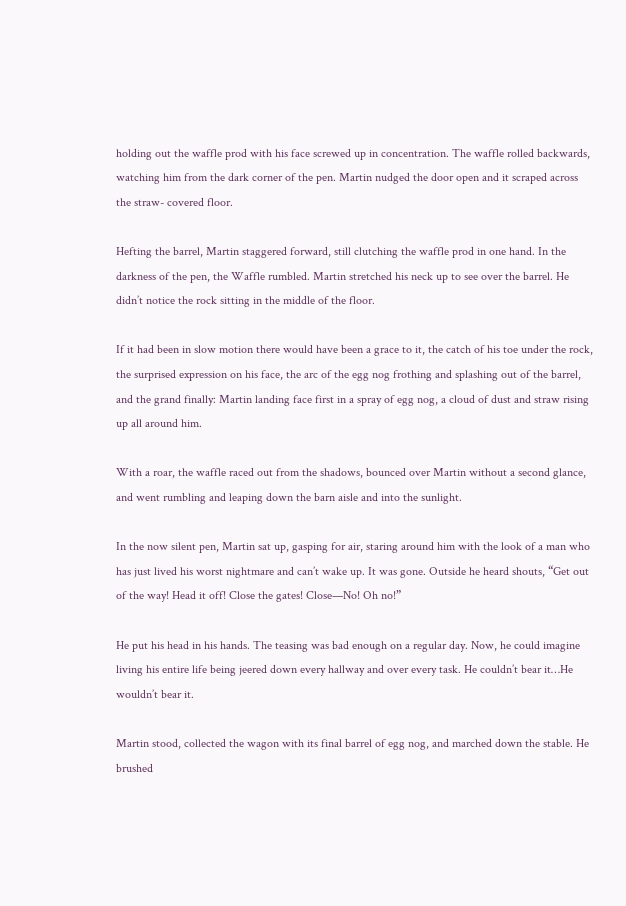holding out the waffle prod with his face screwed up in concentration. The waffle rolled backwards, watching him from the dark corner of the pen. Martin nudged the door open and it scraped across the straw- covered floor.

Hefting the barrel, Martin staggered forward, still clutching the waffle prod in one hand. In the darkness of the pen, the Waffle rumbled. Martin stretched his neck up to see over the barrel. He didn’t notice the rock sitting in the middle of the floor.

If it had been in slow motion there would have been a grace to it, the catch of his toe under the rock, the surprised expression on his face, the arc of the egg nog frothing and splashing out of the barrel, and the grand finally: Martin landing face first in a spray of egg nog, a cloud of dust and straw rising up all around him.

With a roar, the waffle raced out from the shadows, bounced over Martin without a second glance, and went rumbling and leaping down the barn aisle and into the sunlight.

In the now silent pen, Martin sat up, gasping for air, staring around him with the look of a man who has just lived his worst nightmare and can’t wake up. It was gone. Outside he heard shouts, “Get out of the way! Head it off! Close the gates! Close—No! Oh no!”

He put his head in his hands. The teasing was bad enough on a regular day. Now, he could imagine living his entire life being jeered down every hallway and over every task. He couldn’t bear it…He wouldn’t bear it.

Martin stood, collected the wagon with its final barrel of egg nog, and marched down the stable. He brushed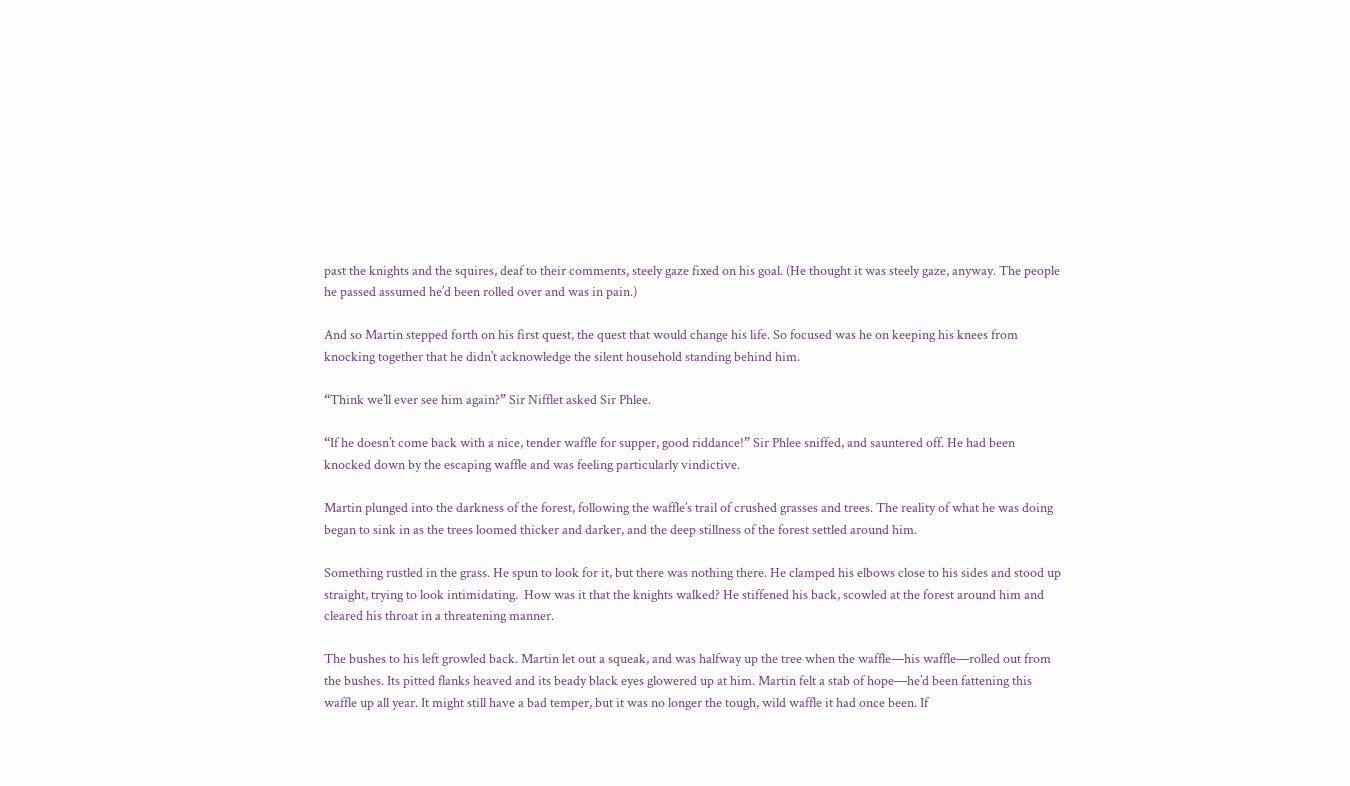past the knights and the squires, deaf to their comments, steely gaze fixed on his goal. (He thought it was steely gaze, anyway. The people he passed assumed he’d been rolled over and was in pain.)

And so Martin stepped forth on his first quest, the quest that would change his life. So focused was he on keeping his knees from knocking together that he didn’t acknowledge the silent household standing behind him.

“Think we’ll ever see him again?” Sir Nifflet asked Sir Phlee.

“If he doesn’t come back with a nice, tender waffle for supper, good riddance!” Sir Phlee sniffed, and sauntered off. He had been knocked down by the escaping waffle and was feeling particularly vindictive.

Martin plunged into the darkness of the forest, following the waffle’s trail of crushed grasses and trees. The reality of what he was doing began to sink in as the trees loomed thicker and darker, and the deep stillness of the forest settled around him.

Something rustled in the grass. He spun to look for it, but there was nothing there. He clamped his elbows close to his sides and stood up straight, trying to look intimidating.  How was it that the knights walked? He stiffened his back, scowled at the forest around him and cleared his throat in a threatening manner.

The bushes to his left growled back. Martin let out a squeak, and was halfway up the tree when the waffle—his waffle—rolled out from the bushes. Its pitted flanks heaved and its beady black eyes glowered up at him. Martin felt a stab of hope—he’d been fattening this waffle up all year. It might still have a bad temper, but it was no longer the tough, wild waffle it had once been. If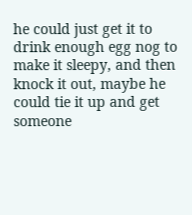he could just get it to drink enough egg nog to make it sleepy, and then knock it out, maybe he could tie it up and get someone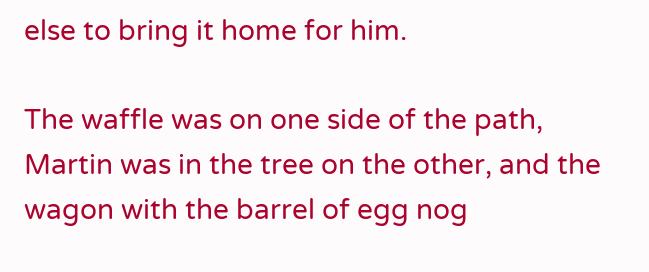else to bring it home for him.

The waffle was on one side of the path, Martin was in the tree on the other, and the wagon with the barrel of egg nog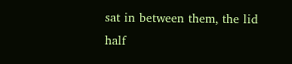sat in between them, the lid half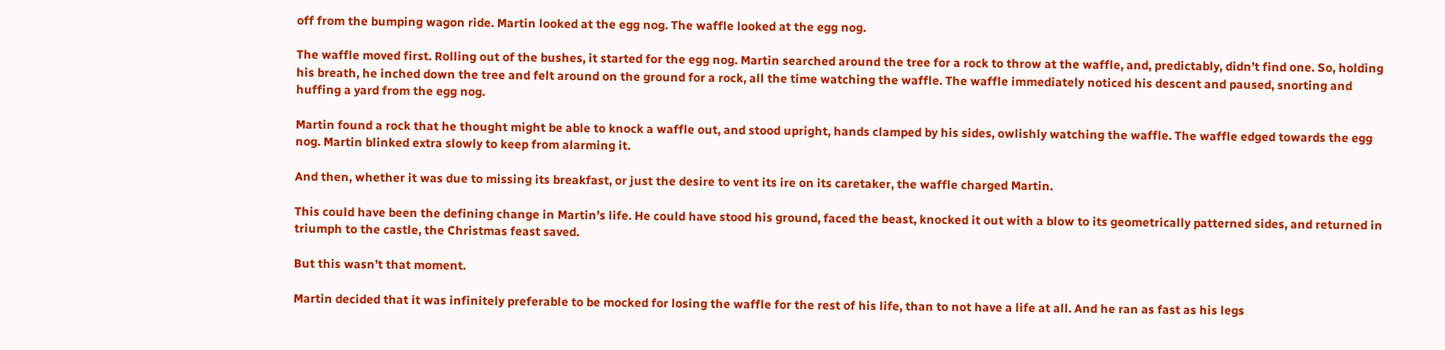off from the bumping wagon ride. Martin looked at the egg nog. The waffle looked at the egg nog.

The waffle moved first. Rolling out of the bushes, it started for the egg nog. Martin searched around the tree for a rock to throw at the waffle, and, predictably, didn’t find one. So, holding his breath, he inched down the tree and felt around on the ground for a rock, all the time watching the waffle. The waffle immediately noticed his descent and paused, snorting and huffing a yard from the egg nog.

Martin found a rock that he thought might be able to knock a waffle out, and stood upright, hands clamped by his sides, owlishly watching the waffle. The waffle edged towards the egg nog. Martin blinked extra slowly to keep from alarming it.

And then, whether it was due to missing its breakfast, or just the desire to vent its ire on its caretaker, the waffle charged Martin.

This could have been the defining change in Martin’s life. He could have stood his ground, faced the beast, knocked it out with a blow to its geometrically patterned sides, and returned in triumph to the castle, the Christmas feast saved.

But this wasn’t that moment.

Martin decided that it was infinitely preferable to be mocked for losing the waffle for the rest of his life, than to not have a life at all. And he ran as fast as his legs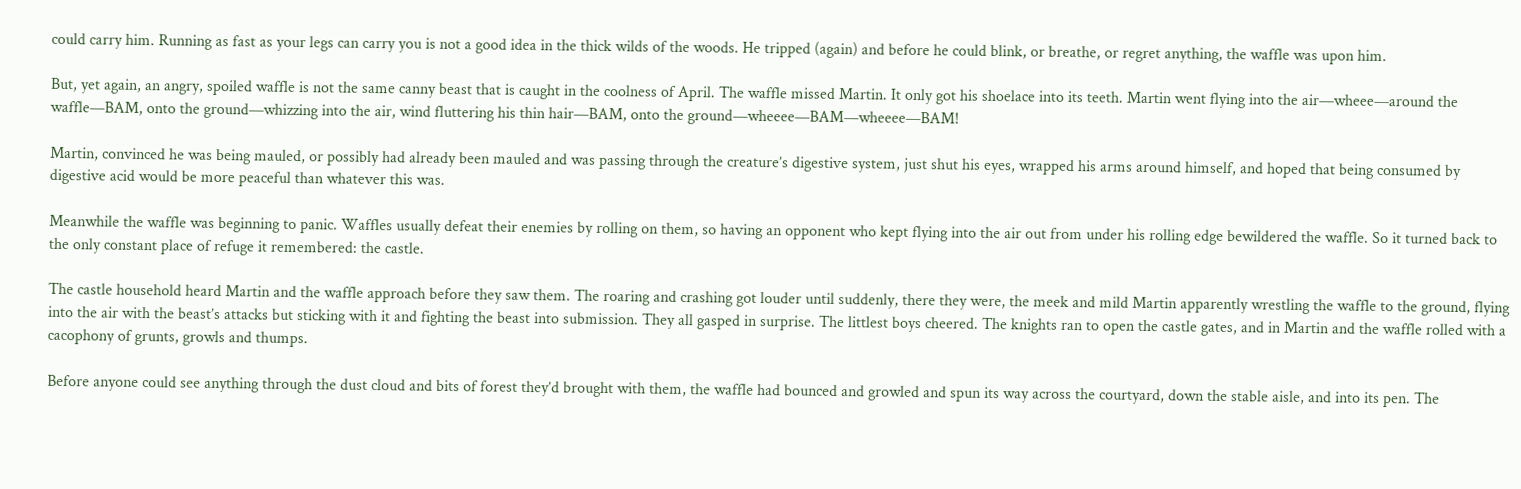could carry him. Running as fast as your legs can carry you is not a good idea in the thick wilds of the woods. He tripped (again) and before he could blink, or breathe, or regret anything, the waffle was upon him.

But, yet again, an angry, spoiled waffle is not the same canny beast that is caught in the coolness of April. The waffle missed Martin. It only got his shoelace into its teeth. Martin went flying into the air—wheee—around the waffle—BAM, onto the ground—whizzing into the air, wind fluttering his thin hair—BAM, onto the ground—wheeee—BAM—wheeee—BAM!

Martin, convinced he was being mauled, or possibly had already been mauled and was passing through the creature’s digestive system, just shut his eyes, wrapped his arms around himself, and hoped that being consumed by digestive acid would be more peaceful than whatever this was.

Meanwhile the waffle was beginning to panic. Waffles usually defeat their enemies by rolling on them, so having an opponent who kept flying into the air out from under his rolling edge bewildered the waffle. So it turned back to the only constant place of refuge it remembered: the castle.

The castle household heard Martin and the waffle approach before they saw them. The roaring and crashing got louder until suddenly, there they were, the meek and mild Martin apparently wrestling the waffle to the ground, flying into the air with the beast’s attacks but sticking with it and fighting the beast into submission. They all gasped in surprise. The littlest boys cheered. The knights ran to open the castle gates, and in Martin and the waffle rolled with a cacophony of grunts, growls and thumps.

Before anyone could see anything through the dust cloud and bits of forest they’d brought with them, the waffle had bounced and growled and spun its way across the courtyard, down the stable aisle, and into its pen. The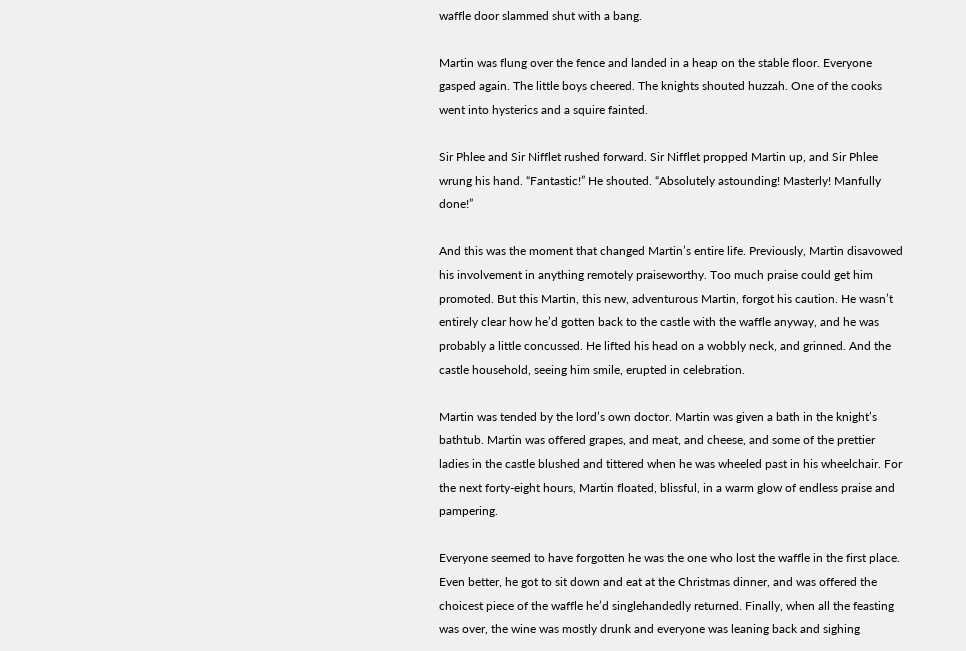waffle door slammed shut with a bang.

Martin was flung over the fence and landed in a heap on the stable floor. Everyone gasped again. The little boys cheered. The knights shouted huzzah. One of the cooks went into hysterics and a squire fainted.

Sir Phlee and Sir Nifflet rushed forward. Sir Nifflet propped Martin up, and Sir Phlee wrung his hand. “Fantastic!” He shouted. “Absolutely astounding! Masterly! Manfully done!”

And this was the moment that changed Martin’s entire life. Previously, Martin disavowed his involvement in anything remotely praiseworthy. Too much praise could get him promoted. But this Martin, this new, adventurous Martin, forgot his caution. He wasn’t entirely clear how he’d gotten back to the castle with the waffle anyway, and he was probably a little concussed. He lifted his head on a wobbly neck, and grinned. And the castle household, seeing him smile, erupted in celebration.

Martin was tended by the lord’s own doctor. Martin was given a bath in the knight’s bathtub. Martin was offered grapes, and meat, and cheese, and some of the prettier ladies in the castle blushed and tittered when he was wheeled past in his wheelchair. For the next forty-eight hours, Martin floated, blissful, in a warm glow of endless praise and pampering.

Everyone seemed to have forgotten he was the one who lost the waffle in the first place. Even better, he got to sit down and eat at the Christmas dinner, and was offered the choicest piece of the waffle he’d singlehandedly returned. Finally, when all the feasting was over, the wine was mostly drunk and everyone was leaning back and sighing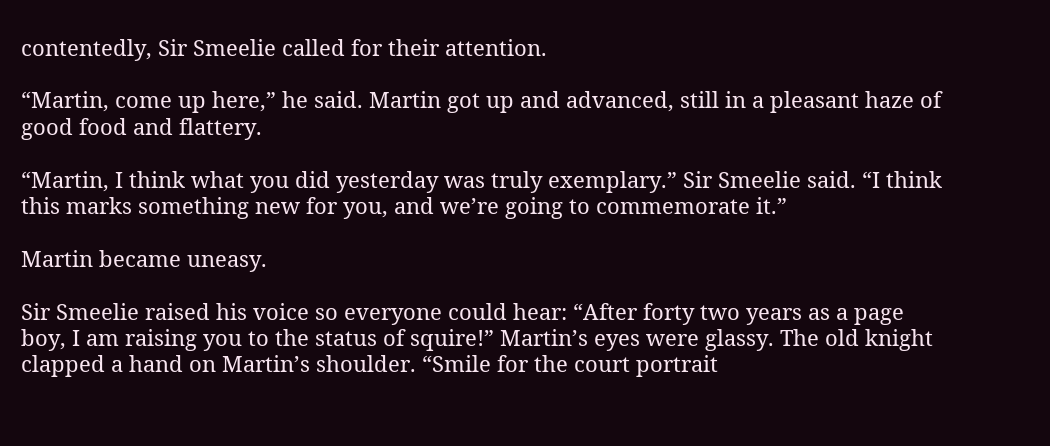contentedly, Sir Smeelie called for their attention.

“Martin, come up here,” he said. Martin got up and advanced, still in a pleasant haze of good food and flattery.

“Martin, I think what you did yesterday was truly exemplary.” Sir Smeelie said. “I think this marks something new for you, and we’re going to commemorate it.”

Martin became uneasy.

Sir Smeelie raised his voice so everyone could hear: “After forty two years as a page boy, I am raising you to the status of squire!” Martin’s eyes were glassy. The old knight clapped a hand on Martin’s shoulder. “Smile for the court portrait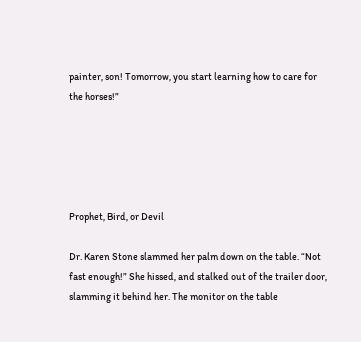painter, son! Tomorrow, you start learning how to care for the horses!”





Prophet, Bird, or Devil

Dr. Karen Stone slammed her palm down on the table. “Not fast enough!” She hissed, and stalked out of the trailer door, slamming it behind her. The monitor on the table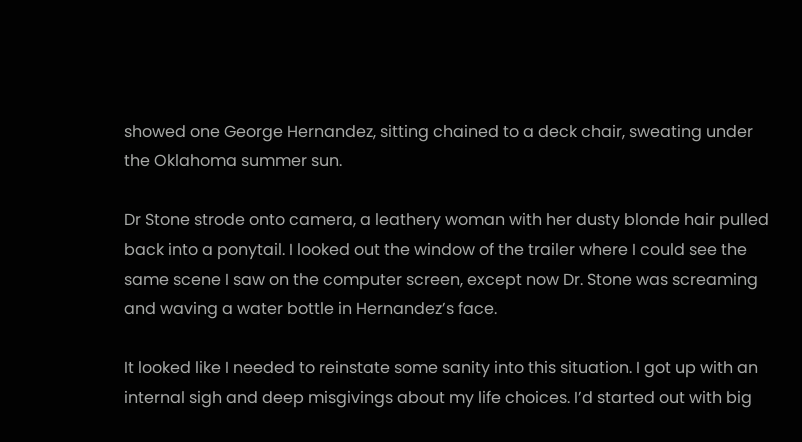showed one George Hernandez, sitting chained to a deck chair, sweating under the Oklahoma summer sun.

Dr Stone strode onto camera, a leathery woman with her dusty blonde hair pulled back into a ponytail. I looked out the window of the trailer where I could see the same scene I saw on the computer screen, except now Dr. Stone was screaming and waving a water bottle in Hernandez’s face.

It looked like I needed to reinstate some sanity into this situation. I got up with an internal sigh and deep misgivings about my life choices. I’d started out with big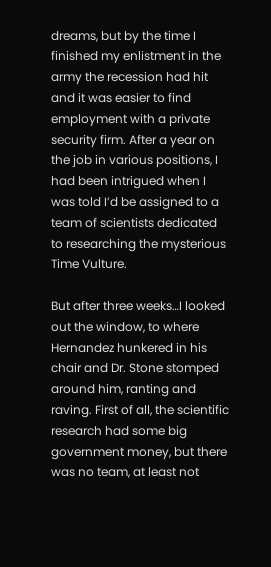dreams, but by the time I finished my enlistment in the army the recession had hit and it was easier to find employment with a private security firm. After a year on the job in various positions, I had been intrigued when I was told I’d be assigned to a team of scientists dedicated to researching the mysterious Time Vulture.

But after three weeks…I looked out the window, to where Hernandez hunkered in his chair and Dr. Stone stomped around him, ranting and raving. First of all, the scientific research had some big government money, but there was no team, at least not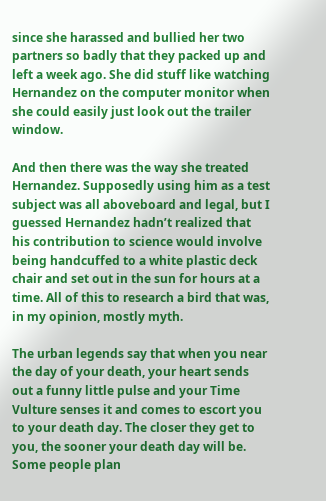since she harassed and bullied her two partners so badly that they packed up and left a week ago. She did stuff like watching Hernandez on the computer monitor when she could easily just look out the trailer window.

And then there was the way she treated Hernandez. Supposedly using him as a test subject was all aboveboard and legal, but I guessed Hernandez hadn’t realized that his contribution to science would involve being handcuffed to a white plastic deck chair and set out in the sun for hours at a time. All of this to research a bird that was, in my opinion, mostly myth.

The urban legends say that when you near the day of your death, your heart sends out a funny little pulse and your Time Vulture senses it and comes to escort you to your death day. The closer they get to you, the sooner your death day will be. Some people plan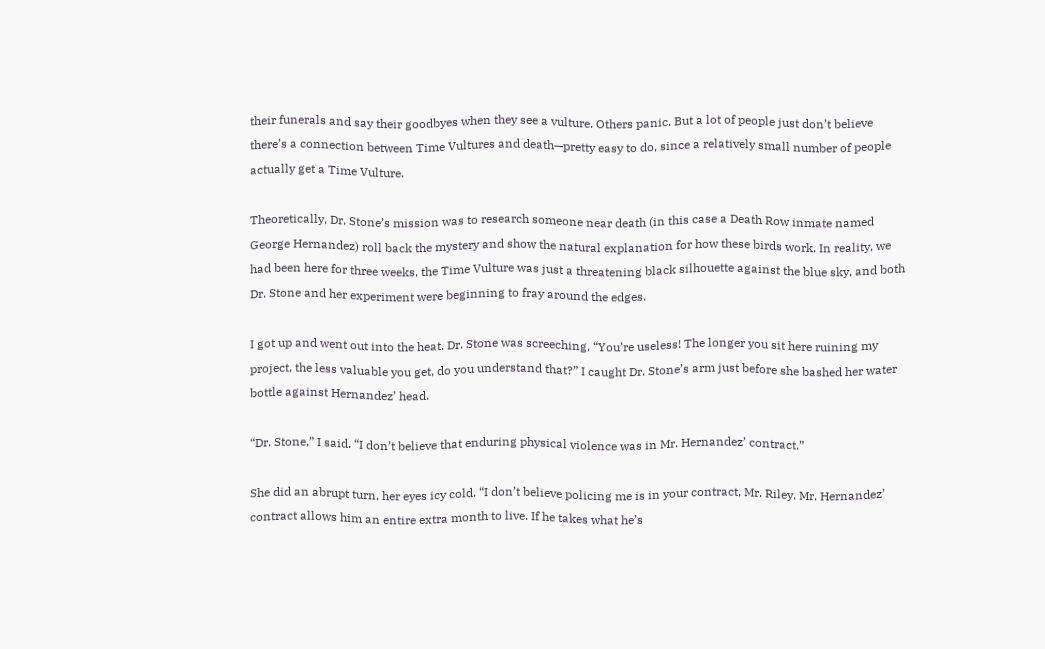their funerals and say their goodbyes when they see a vulture. Others panic. But a lot of people just don’t believe there’s a connection between Time Vultures and death—pretty easy to do, since a relatively small number of people actually get a Time Vulture.

Theoretically, Dr. Stone’s mission was to research someone near death (in this case a Death Row inmate named George Hernandez) roll back the mystery and show the natural explanation for how these birds work. In reality, we had been here for three weeks, the Time Vulture was just a threatening black silhouette against the blue sky, and both Dr. Stone and her experiment were beginning to fray around the edges.

I got up and went out into the heat. Dr. Stone was screeching, “You’re useless! The longer you sit here ruining my project, the less valuable you get, do you understand that?” I caught Dr. Stone’s arm just before she bashed her water bottle against Hernandez’ head.

“Dr. Stone,” I said. “I don’t believe that enduring physical violence was in Mr. Hernandez’ contract.”

She did an abrupt turn, her eyes icy cold. “I don’t believe policing me is in your contract, Mr. Riley. Mr. Hernandez’ contract allows him an entire extra month to live. If he takes what he’s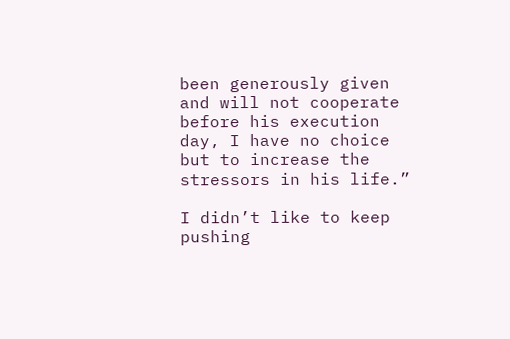been generously given and will not cooperate before his execution day, I have no choice but to increase the stressors in his life.”

I didn’t like to keep pushing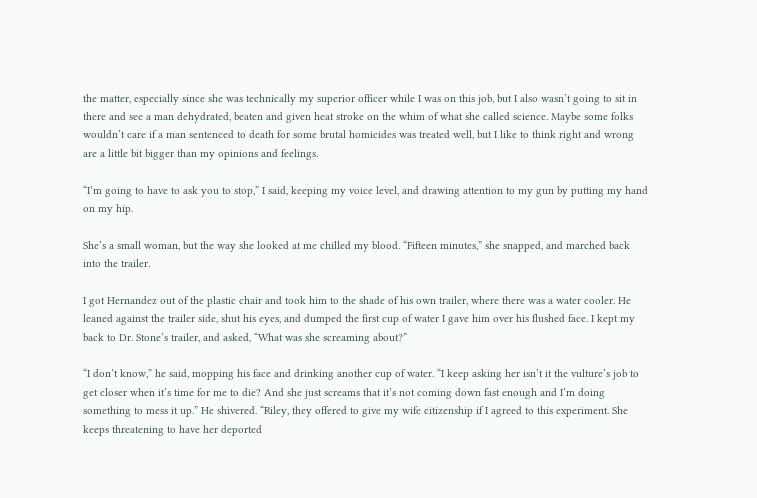the matter, especially since she was technically my superior officer while I was on this job, but I also wasn’t going to sit in there and see a man dehydrated, beaten and given heat stroke on the whim of what she called science. Maybe some folks wouldn’t care if a man sentenced to death for some brutal homicides was treated well, but I like to think right and wrong are a little bit bigger than my opinions and feelings.

“I’m going to have to ask you to stop,” I said, keeping my voice level, and drawing attention to my gun by putting my hand on my hip.

She’s a small woman, but the way she looked at me chilled my blood. “Fifteen minutes,” she snapped, and marched back into the trailer.

I got Hernandez out of the plastic chair and took him to the shade of his own trailer, where there was a water cooler. He leaned against the trailer side, shut his eyes, and dumped the first cup of water I gave him over his flushed face. I kept my back to Dr. Stone’s trailer, and asked, “What was she screaming about?”

“I don’t know,” he said, mopping his face and drinking another cup of water. “I keep asking her isn’t it the vulture’s job to get closer when it’s time for me to die? And she just screams that it’s not coming down fast enough and I’m doing something to mess it up.” He shivered. “Riley, they offered to give my wife citizenship if I agreed to this experiment. She keeps threatening to have her deported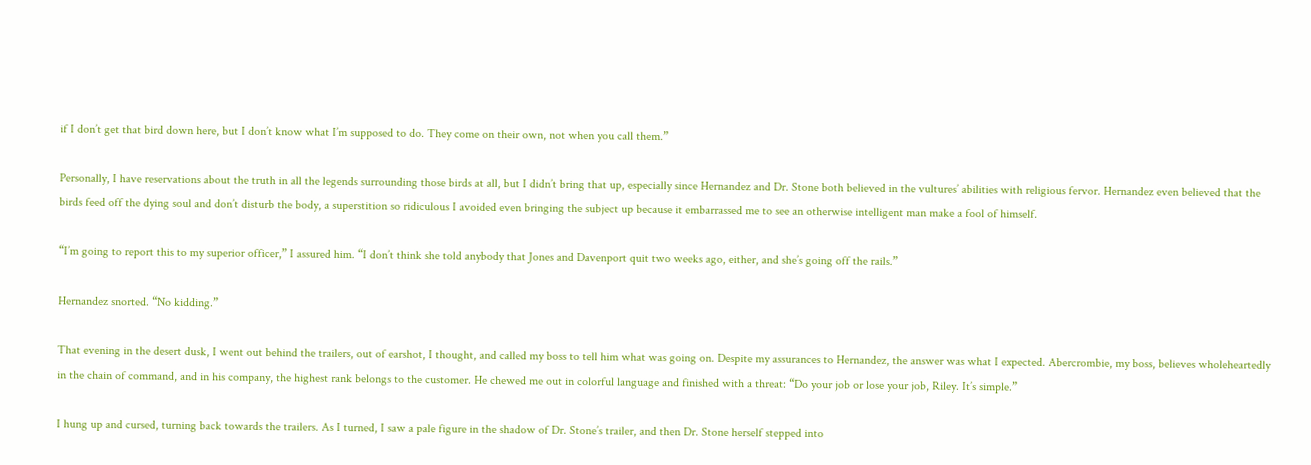if I don’t get that bird down here, but I don’t know what I’m supposed to do. They come on their own, not when you call them.”

Personally, I have reservations about the truth in all the legends surrounding those birds at all, but I didn’t bring that up, especially since Hernandez and Dr. Stone both believed in the vultures’ abilities with religious fervor. Hernandez even believed that the birds feed off the dying soul and don’t disturb the body, a superstition so ridiculous I avoided even bringing the subject up because it embarrassed me to see an otherwise intelligent man make a fool of himself.

“I’m going to report this to my superior officer,” I assured him. “I don’t think she told anybody that Jones and Davenport quit two weeks ago, either, and she’s going off the rails.”

Hernandez snorted. “No kidding.”

That evening in the desert dusk, I went out behind the trailers, out of earshot, I thought, and called my boss to tell him what was going on. Despite my assurances to Hernandez, the answer was what I expected. Abercrombie, my boss, believes wholeheartedly in the chain of command, and in his company, the highest rank belongs to the customer. He chewed me out in colorful language and finished with a threat: “Do your job or lose your job, Riley. It’s simple.”

I hung up and cursed, turning back towards the trailers. As I turned, I saw a pale figure in the shadow of Dr. Stone’s trailer, and then Dr. Stone herself stepped into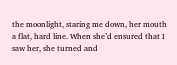the moonlight, staring me down, her mouth a flat, hard line. When she’d ensured that I saw her, she turned and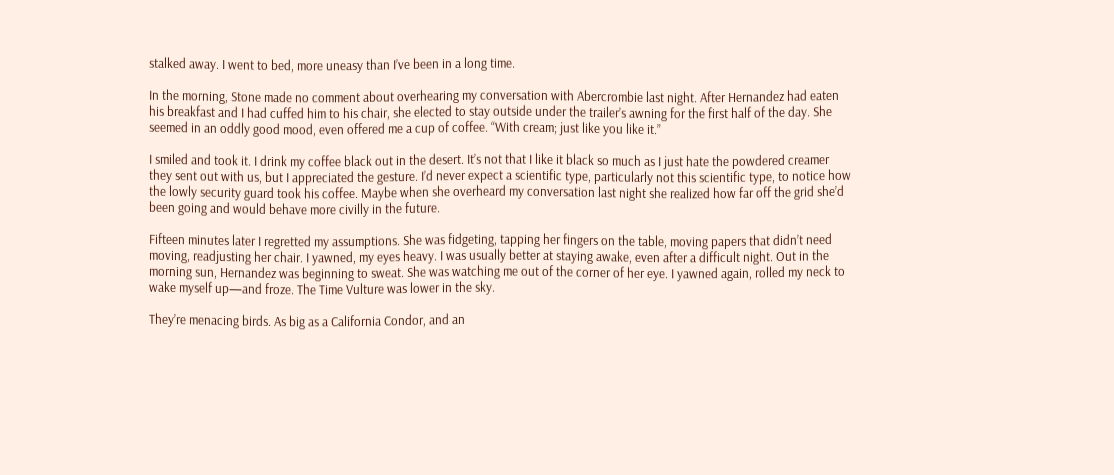stalked away. I went to bed, more uneasy than I’ve been in a long time.

In the morning, Stone made no comment about overhearing my conversation with Abercrombie last night. After Hernandez had eaten his breakfast and I had cuffed him to his chair, she elected to stay outside under the trailer’s awning for the first half of the day. She seemed in an oddly good mood, even offered me a cup of coffee. “With cream; just like you like it.”

I smiled and took it. I drink my coffee black out in the desert. It’s not that I like it black so much as I just hate the powdered creamer they sent out with us, but I appreciated the gesture. I’d never expect a scientific type, particularly not this scientific type, to notice how the lowly security guard took his coffee. Maybe when she overheard my conversation last night she realized how far off the grid she’d been going and would behave more civilly in the future.

Fifteen minutes later I regretted my assumptions. She was fidgeting, tapping her fingers on the table, moving papers that didn’t need moving, readjusting her chair. I yawned, my eyes heavy. I was usually better at staying awake, even after a difficult night. Out in the morning sun, Hernandez was beginning to sweat. She was watching me out of the corner of her eye. I yawned again, rolled my neck to wake myself up—and froze. The Time Vulture was lower in the sky.

They’re menacing birds. As big as a California Condor, and an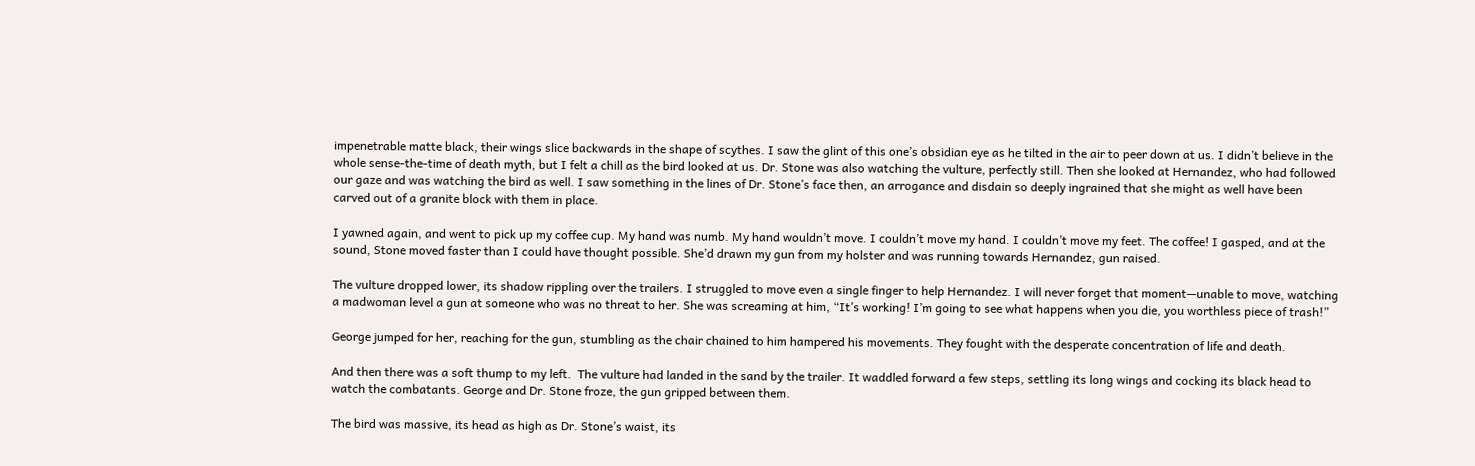impenetrable matte black, their wings slice backwards in the shape of scythes. I saw the glint of this one’s obsidian eye as he tilted in the air to peer down at us. I didn’t believe in the whole sense-the-time of death myth, but I felt a chill as the bird looked at us. Dr. Stone was also watching the vulture, perfectly still. Then she looked at Hernandez, who had followed our gaze and was watching the bird as well. I saw something in the lines of Dr. Stone’s face then, an arrogance and disdain so deeply ingrained that she might as well have been carved out of a granite block with them in place.

I yawned again, and went to pick up my coffee cup. My hand was numb. My hand wouldn’t move. I couldn’t move my hand. I couldn’t move my feet. The coffee! I gasped, and at the sound, Stone moved faster than I could have thought possible. She’d drawn my gun from my holster and was running towards Hernandez, gun raised.

The vulture dropped lower, its shadow rippling over the trailers. I struggled to move even a single finger to help Hernandez. I will never forget that moment—unable to move, watching a madwoman level a gun at someone who was no threat to her. She was screaming at him, “It’s working! I’m going to see what happens when you die, you worthless piece of trash!”

George jumped for her, reaching for the gun, stumbling as the chair chained to him hampered his movements. They fought with the desperate concentration of life and death.

And then there was a soft thump to my left.  The vulture had landed in the sand by the trailer. It waddled forward a few steps, settling its long wings and cocking its black head to watch the combatants. George and Dr. Stone froze, the gun gripped between them.

The bird was massive, its head as high as Dr. Stone’s waist, its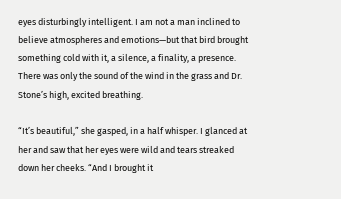eyes disturbingly intelligent. I am not a man inclined to believe atmospheres and emotions—but that bird brought something cold with it, a silence, a finality, a presence. There was only the sound of the wind in the grass and Dr. Stone’s high, excited breathing.

“It’s beautiful,” she gasped, in a half whisper. I glanced at her and saw that her eyes were wild and tears streaked down her cheeks. “And I brought it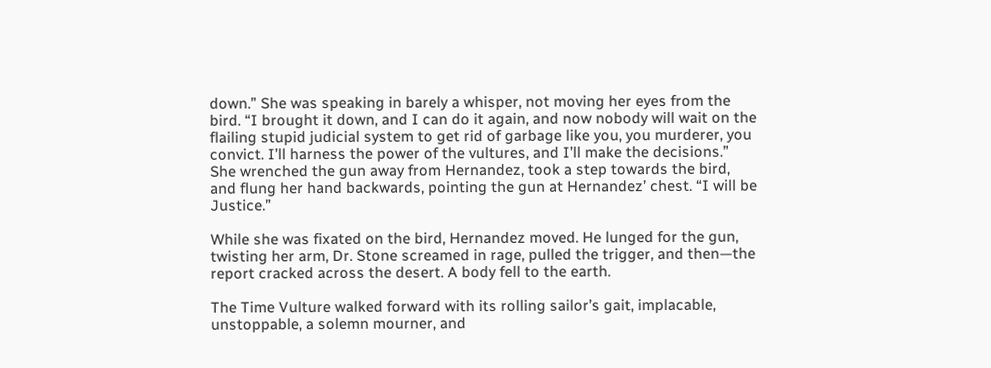down.” She was speaking in barely a whisper, not moving her eyes from the bird. “I brought it down, and I can do it again, and now nobody will wait on the flailing stupid judicial system to get rid of garbage like you, you murderer, you convict. I’ll harness the power of the vultures, and I’ll make the decisions.” She wrenched the gun away from Hernandez, took a step towards the bird, and flung her hand backwards, pointing the gun at Hernandez’ chest. “I will be Justice.”

While she was fixated on the bird, Hernandez moved. He lunged for the gun, twisting her arm, Dr. Stone screamed in rage, pulled the trigger, and then—the report cracked across the desert. A body fell to the earth.

The Time Vulture walked forward with its rolling sailor’s gait, implacable, unstoppable, a solemn mourner, and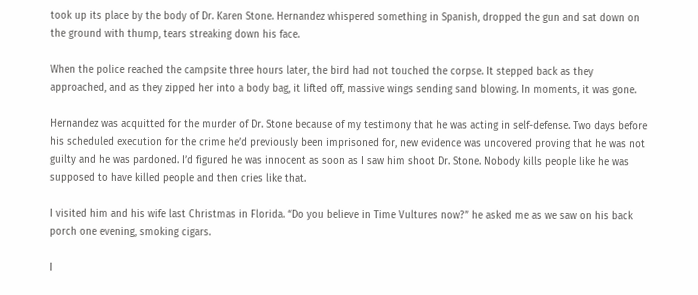took up its place by the body of Dr. Karen Stone. Hernandez whispered something in Spanish, dropped the gun and sat down on the ground with thump, tears streaking down his face.

When the police reached the campsite three hours later, the bird had not touched the corpse. It stepped back as they approached, and as they zipped her into a body bag, it lifted off, massive wings sending sand blowing. In moments, it was gone.

Hernandez was acquitted for the murder of Dr. Stone because of my testimony that he was acting in self-defense. Two days before his scheduled execution for the crime he’d previously been imprisoned for, new evidence was uncovered proving that he was not guilty and he was pardoned. I’d figured he was innocent as soon as I saw him shoot Dr. Stone. Nobody kills people like he was supposed to have killed people and then cries like that.

I visited him and his wife last Christmas in Florida. “Do you believe in Time Vultures now?” he asked me as we saw on his back porch one evening, smoking cigars.

I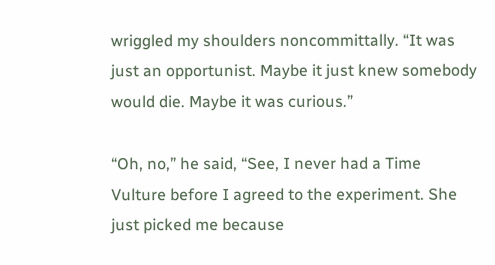wriggled my shoulders noncommittally. “It was just an opportunist. Maybe it just knew somebody would die. Maybe it was curious.”

“Oh, no,” he said, “See, I never had a Time Vulture before I agreed to the experiment. She just picked me because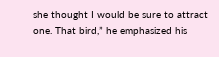she thought I would be sure to attract one. That bird,” he emphasized his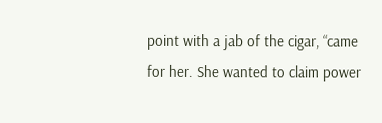point with a jab of the cigar, “came for her. She wanted to claim power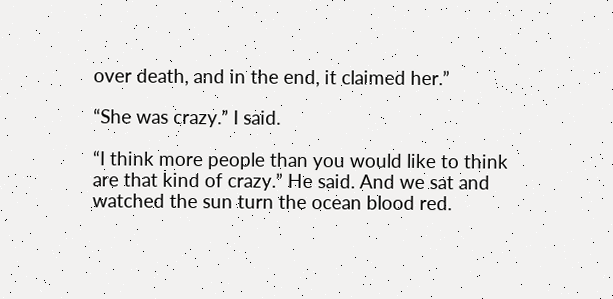over death, and in the end, it claimed her.”

“She was crazy.” I said.

“I think more people than you would like to think are that kind of crazy.” He said. And we sat and watched the sun turn the ocean blood red.